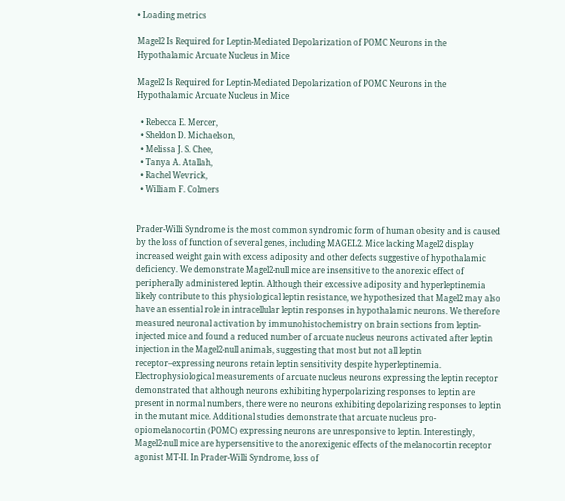• Loading metrics

Magel2 Is Required for Leptin-Mediated Depolarization of POMC Neurons in the Hypothalamic Arcuate Nucleus in Mice

Magel2 Is Required for Leptin-Mediated Depolarization of POMC Neurons in the Hypothalamic Arcuate Nucleus in Mice

  • Rebecca E. Mercer,
  • Sheldon D. Michaelson,
  • Melissa J. S. Chee,
  • Tanya A. Atallah,
  • Rachel Wevrick,
  • William F. Colmers


Prader-Willi Syndrome is the most common syndromic form of human obesity and is caused by the loss of function of several genes, including MAGEL2. Mice lacking Magel2 display increased weight gain with excess adiposity and other defects suggestive of hypothalamic deficiency. We demonstrate Magel2-null mice are insensitive to the anorexic effect of peripherally administered leptin. Although their excessive adiposity and hyperleptinemia likely contribute to this physiological leptin resistance, we hypothesized that Magel2 may also have an essential role in intracellular leptin responses in hypothalamic neurons. We therefore measured neuronal activation by immunohistochemistry on brain sections from leptin-injected mice and found a reduced number of arcuate nucleus neurons activated after leptin injection in the Magel2-null animals, suggesting that most but not all leptin receptor–expressing neurons retain leptin sensitivity despite hyperleptinemia. Electrophysiological measurements of arcuate nucleus neurons expressing the leptin receptor demonstrated that although neurons exhibiting hyperpolarizing responses to leptin are present in normal numbers, there were no neurons exhibiting depolarizing responses to leptin in the mutant mice. Additional studies demonstrate that arcuate nucleus pro-opiomelanocortin (POMC) expressing neurons are unresponsive to leptin. Interestingly, Magel2-null mice are hypersensitive to the anorexigenic effects of the melanocortin receptor agonist MT-II. In Prader-Willi Syndrome, loss of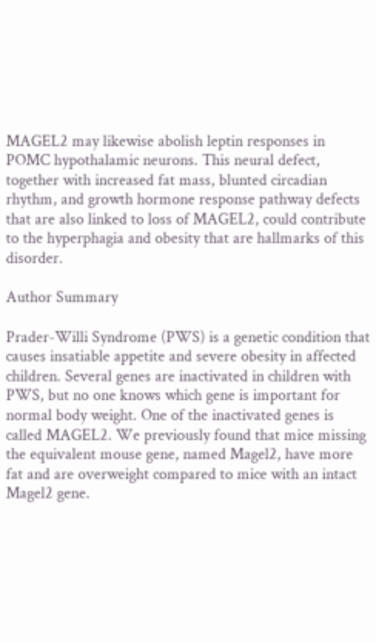MAGEL2 may likewise abolish leptin responses in POMC hypothalamic neurons. This neural defect, together with increased fat mass, blunted circadian rhythm, and growth hormone response pathway defects that are also linked to loss of MAGEL2, could contribute to the hyperphagia and obesity that are hallmarks of this disorder.

Author Summary

Prader-Willi Syndrome (PWS) is a genetic condition that causes insatiable appetite and severe obesity in affected children. Several genes are inactivated in children with PWS, but no one knows which gene is important for normal body weight. One of the inactivated genes is called MAGEL2. We previously found that mice missing the equivalent mouse gene, named Magel2, have more fat and are overweight compared to mice with an intact Magel2 gene.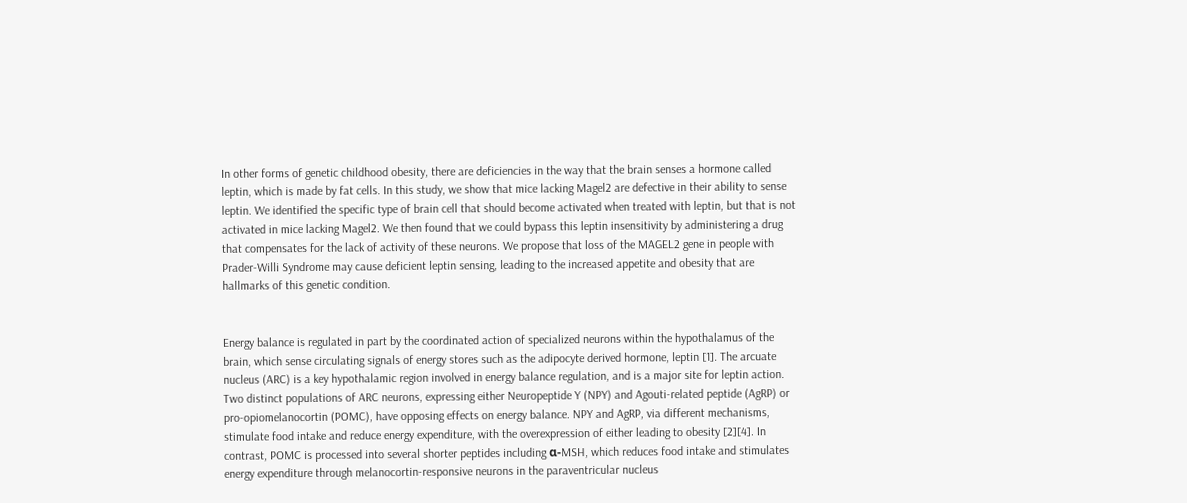In other forms of genetic childhood obesity, there are deficiencies in the way that the brain senses a hormone called leptin, which is made by fat cells. In this study, we show that mice lacking Magel2 are defective in their ability to sense leptin. We identified the specific type of brain cell that should become activated when treated with leptin, but that is not activated in mice lacking Magel2. We then found that we could bypass this leptin insensitivity by administering a drug that compensates for the lack of activity of these neurons. We propose that loss of the MAGEL2 gene in people with Prader-Willi Syndrome may cause deficient leptin sensing, leading to the increased appetite and obesity that are hallmarks of this genetic condition.


Energy balance is regulated in part by the coordinated action of specialized neurons within the hypothalamus of the brain, which sense circulating signals of energy stores such as the adipocyte derived hormone, leptin [1]. The arcuate nucleus (ARC) is a key hypothalamic region involved in energy balance regulation, and is a major site for leptin action. Two distinct populations of ARC neurons, expressing either Neuropeptide Y (NPY) and Agouti-related peptide (AgRP) or pro-opiomelanocortin (POMC), have opposing effects on energy balance. NPY and AgRP, via different mechanisms, stimulate food intake and reduce energy expenditure, with the overexpression of either leading to obesity [2][4]. In contrast, POMC is processed into several shorter peptides including α-MSH, which reduces food intake and stimulates energy expenditure through melanocortin-responsive neurons in the paraventricular nucleus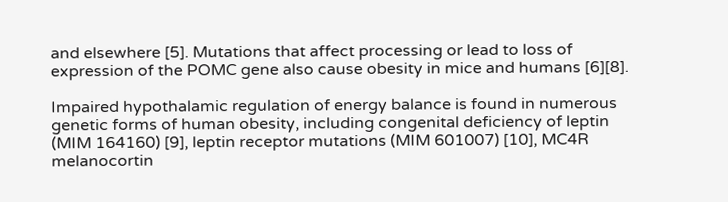and elsewhere [5]. Mutations that affect processing or lead to loss of expression of the POMC gene also cause obesity in mice and humans [6][8].

Impaired hypothalamic regulation of energy balance is found in numerous genetic forms of human obesity, including congenital deficiency of leptin (MIM 164160) [9], leptin receptor mutations (MIM 601007) [10], MC4R melanocortin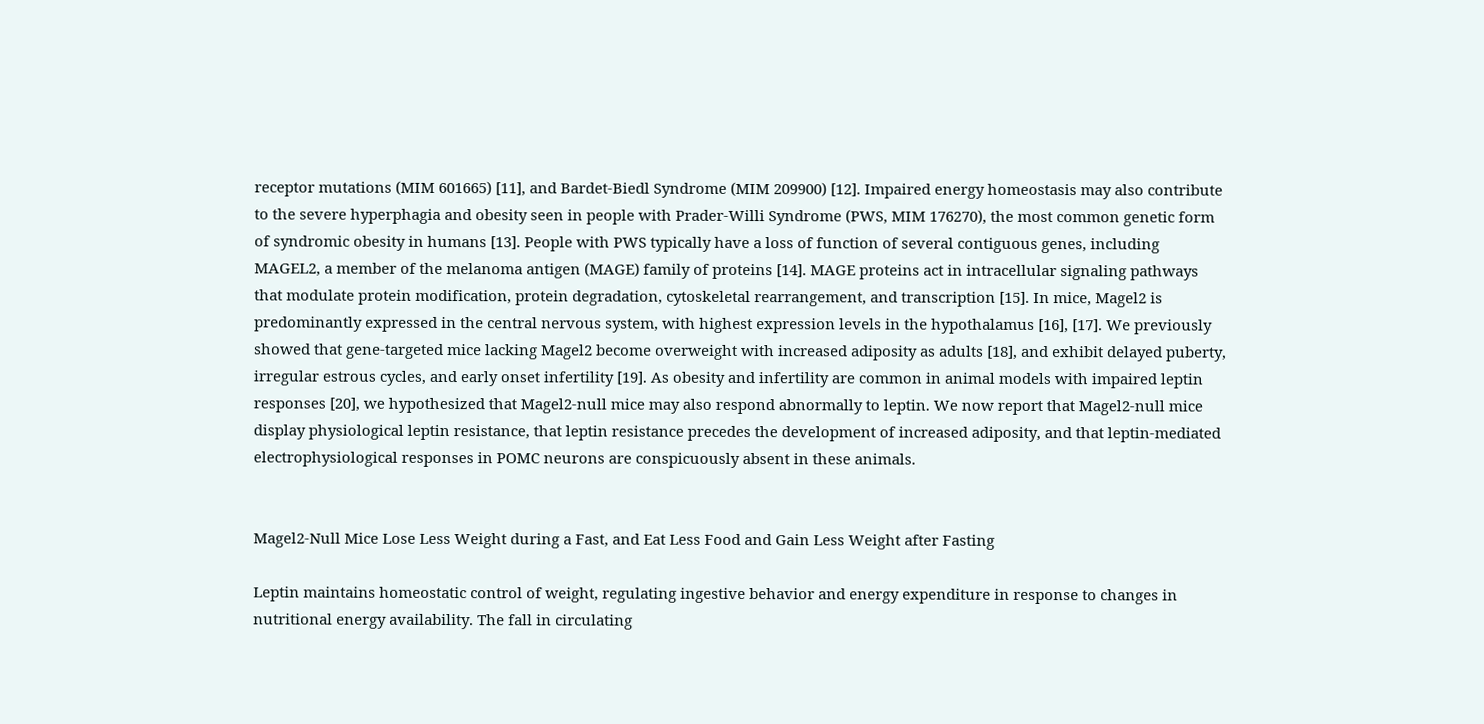receptor mutations (MIM 601665) [11], and Bardet-Biedl Syndrome (MIM 209900) [12]. Impaired energy homeostasis may also contribute to the severe hyperphagia and obesity seen in people with Prader-Willi Syndrome (PWS, MIM 176270), the most common genetic form of syndromic obesity in humans [13]. People with PWS typically have a loss of function of several contiguous genes, including MAGEL2, a member of the melanoma antigen (MAGE) family of proteins [14]. MAGE proteins act in intracellular signaling pathways that modulate protein modification, protein degradation, cytoskeletal rearrangement, and transcription [15]. In mice, Magel2 is predominantly expressed in the central nervous system, with highest expression levels in the hypothalamus [16], [17]. We previously showed that gene-targeted mice lacking Magel2 become overweight with increased adiposity as adults [18], and exhibit delayed puberty, irregular estrous cycles, and early onset infertility [19]. As obesity and infertility are common in animal models with impaired leptin responses [20], we hypothesized that Magel2-null mice may also respond abnormally to leptin. We now report that Magel2-null mice display physiological leptin resistance, that leptin resistance precedes the development of increased adiposity, and that leptin-mediated electrophysiological responses in POMC neurons are conspicuously absent in these animals.


Magel2-Null Mice Lose Less Weight during a Fast, and Eat Less Food and Gain Less Weight after Fasting

Leptin maintains homeostatic control of weight, regulating ingestive behavior and energy expenditure in response to changes in nutritional energy availability. The fall in circulating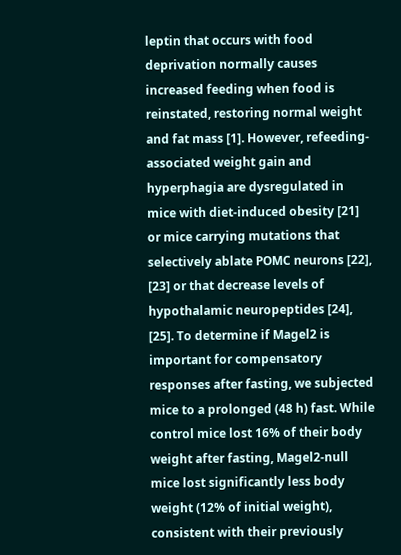leptin that occurs with food deprivation normally causes increased feeding when food is reinstated, restoring normal weight and fat mass [1]. However, refeeding-associated weight gain and hyperphagia are dysregulated in mice with diet-induced obesity [21] or mice carrying mutations that selectively ablate POMC neurons [22], [23] or that decrease levels of hypothalamic neuropeptides [24], [25]. To determine if Magel2 is important for compensatory responses after fasting, we subjected mice to a prolonged (48 h) fast. While control mice lost 16% of their body weight after fasting, Magel2-null mice lost significantly less body weight (12% of initial weight), consistent with their previously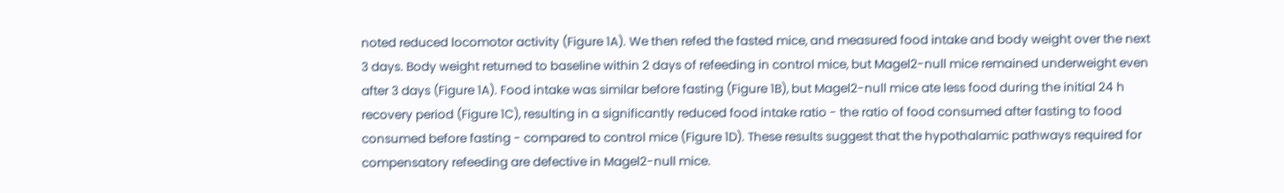noted reduced locomotor activity (Figure 1A). We then refed the fasted mice, and measured food intake and body weight over the next 3 days. Body weight returned to baseline within 2 days of refeeding in control mice, but Magel2-null mice remained underweight even after 3 days (Figure 1A). Food intake was similar before fasting (Figure 1B), but Magel2-null mice ate less food during the initial 24 h recovery period (Figure 1C), resulting in a significantly reduced food intake ratio - the ratio of food consumed after fasting to food consumed before fasting - compared to control mice (Figure 1D). These results suggest that the hypothalamic pathways required for compensatory refeeding are defective in Magel2-null mice.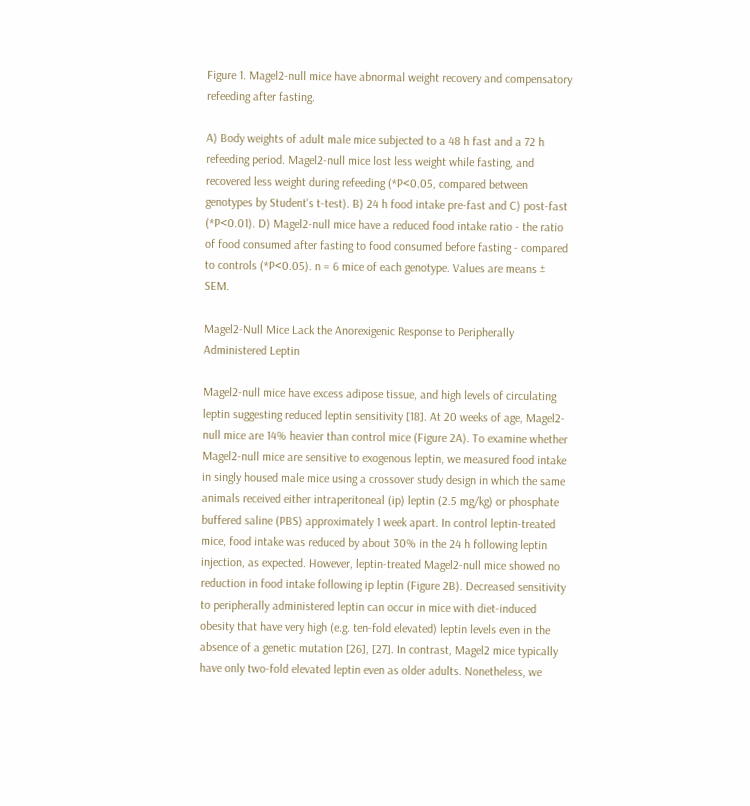Figure 1. Magel2-null mice have abnormal weight recovery and compensatory refeeding after fasting.

A) Body weights of adult male mice subjected to a 48 h fast and a 72 h refeeding period. Magel2-null mice lost less weight while fasting, and recovered less weight during refeeding (*P<0.05, compared between genotypes by Student's t-test). B) 24 h food intake pre-fast and C) post-fast (*P<0.01). D) Magel2-null mice have a reduced food intake ratio - the ratio of food consumed after fasting to food consumed before fasting - compared to controls (*P<0.05). n = 6 mice of each genotype. Values are means ± SEM.

Magel2-Null Mice Lack the Anorexigenic Response to Peripherally Administered Leptin

Magel2-null mice have excess adipose tissue, and high levels of circulating leptin suggesting reduced leptin sensitivity [18]. At 20 weeks of age, Magel2-null mice are 14% heavier than control mice (Figure 2A). To examine whether Magel2-null mice are sensitive to exogenous leptin, we measured food intake in singly housed male mice using a crossover study design in which the same animals received either intraperitoneal (ip) leptin (2.5 mg/kg) or phosphate buffered saline (PBS) approximately 1 week apart. In control leptin-treated mice, food intake was reduced by about 30% in the 24 h following leptin injection, as expected. However, leptin-treated Magel2-null mice showed no reduction in food intake following ip leptin (Figure 2B). Decreased sensitivity to peripherally administered leptin can occur in mice with diet-induced obesity that have very high (e.g. ten-fold elevated) leptin levels even in the absence of a genetic mutation [26], [27]. In contrast, Magel2 mice typically have only two-fold elevated leptin even as older adults. Nonetheless, we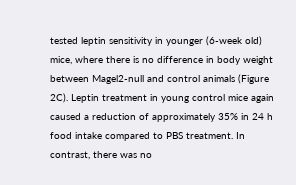tested leptin sensitivity in younger (6-week old) mice, where there is no difference in body weight between Magel2-null and control animals (Figure 2C). Leptin treatment in young control mice again caused a reduction of approximately 35% in 24 h food intake compared to PBS treatment. In contrast, there was no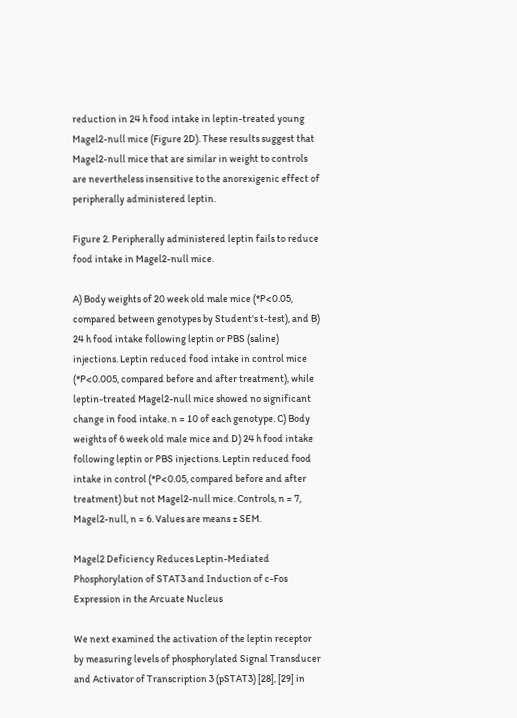reduction in 24 h food intake in leptin-treated young Magel2-null mice (Figure 2D). These results suggest that Magel2-null mice that are similar in weight to controls are nevertheless insensitive to the anorexigenic effect of peripherally administered leptin.

Figure 2. Peripherally administered leptin fails to reduce food intake in Magel2-null mice.

A) Body weights of 20 week old male mice (*P<0.05, compared between genotypes by Student's t-test), and B) 24 h food intake following leptin or PBS (saline) injections. Leptin reduced food intake in control mice (*P<0.005, compared before and after treatment), while leptin-treated Magel2-null mice showed no significant change in food intake. n = 10 of each genotype. C) Body weights of 6 week old male mice and D) 24 h food intake following leptin or PBS injections. Leptin reduced food intake in control (*P<0.05, compared before and after treatment) but not Magel2-null mice. Controls, n = 7, Magel2-null, n = 6. Values are means ± SEM.

Magel2 Deficiency Reduces Leptin-Mediated Phosphorylation of STAT3 and Induction of c-Fos Expression in the Arcuate Nucleus

We next examined the activation of the leptin receptor by measuring levels of phosphorylated Signal Transducer and Activator of Transcription 3 (pSTAT3) [28], [29] in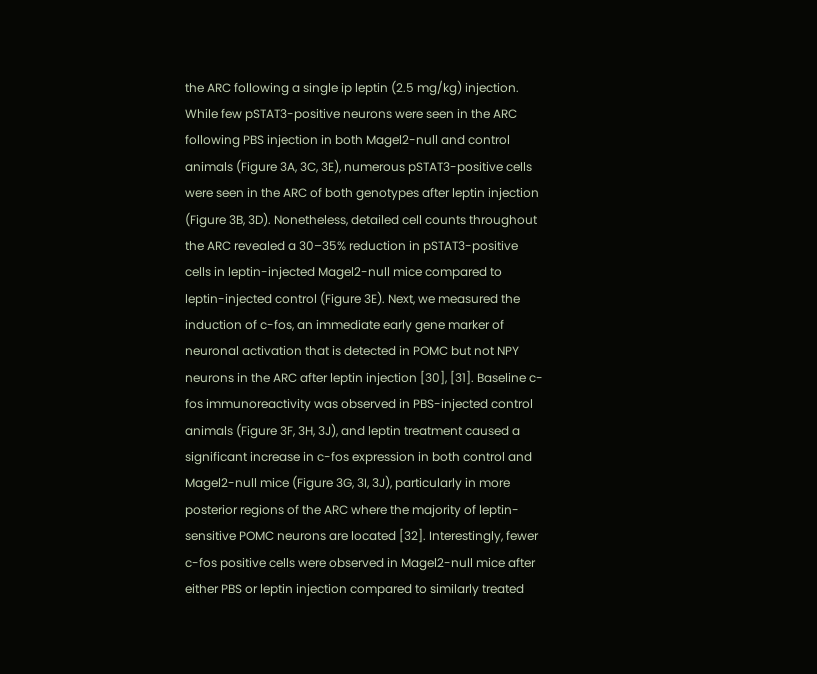the ARC following a single ip leptin (2.5 mg/kg) injection. While few pSTAT3-positive neurons were seen in the ARC following PBS injection in both Magel2-null and control animals (Figure 3A, 3C, 3E), numerous pSTAT3-positive cells were seen in the ARC of both genotypes after leptin injection (Figure 3B, 3D). Nonetheless, detailed cell counts throughout the ARC revealed a 30–35% reduction in pSTAT3-positive cells in leptin-injected Magel2-null mice compared to leptin-injected control (Figure 3E). Next, we measured the induction of c-fos, an immediate early gene marker of neuronal activation that is detected in POMC but not NPY neurons in the ARC after leptin injection [30], [31]. Baseline c-fos immunoreactivity was observed in PBS-injected control animals (Figure 3F, 3H, 3J), and leptin treatment caused a significant increase in c-fos expression in both control and Magel2-null mice (Figure 3G, 3I, 3J), particularly in more posterior regions of the ARC where the majority of leptin-sensitive POMC neurons are located [32]. Interestingly, fewer c-fos positive cells were observed in Magel2-null mice after either PBS or leptin injection compared to similarly treated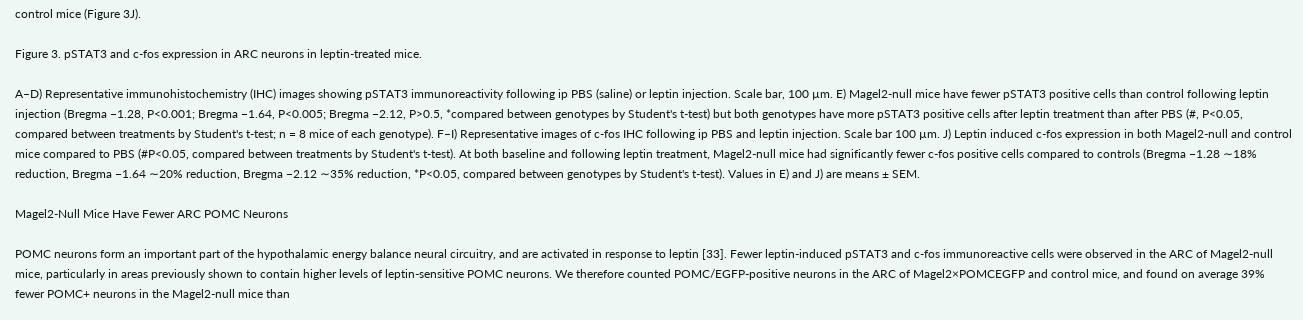control mice (Figure 3J).

Figure 3. pSTAT3 and c-fos expression in ARC neurons in leptin-treated mice.

A–D) Representative immunohistochemistry (IHC) images showing pSTAT3 immunoreactivity following ip PBS (saline) or leptin injection. Scale bar, 100 µm. E) Magel2-null mice have fewer pSTAT3 positive cells than control following leptin injection (Bregma −1.28, P<0.001; Bregma −1.64, P<0.005; Bregma −2.12, P>0.5, *compared between genotypes by Student's t-test) but both genotypes have more pSTAT3 positive cells after leptin treatment than after PBS (#, P<0.05, compared between treatments by Student's t-test; n = 8 mice of each genotype). F–I) Representative images of c-fos IHC following ip PBS and leptin injection. Scale bar 100 µm. J) Leptin induced c-fos expression in both Magel2-null and control mice compared to PBS (#P<0.05, compared between treatments by Student's t-test). At both baseline and following leptin treatment, Magel2-null mice had significantly fewer c-fos positive cells compared to controls (Bregma −1.28 ∼18% reduction, Bregma −1.64 ∼20% reduction, Bregma −2.12 ∼35% reduction, *P<0.05, compared between genotypes by Student's t-test). Values in E) and J) are means ± SEM.

Magel2-Null Mice Have Fewer ARC POMC Neurons

POMC neurons form an important part of the hypothalamic energy balance neural circuitry, and are activated in response to leptin [33]. Fewer leptin-induced pSTAT3 and c-fos immunoreactive cells were observed in the ARC of Magel2-null mice, particularly in areas previously shown to contain higher levels of leptin-sensitive POMC neurons. We therefore counted POMC/EGFP-positive neurons in the ARC of Magel2×POMCEGFP and control mice, and found on average 39% fewer POMC+ neurons in the Magel2-null mice than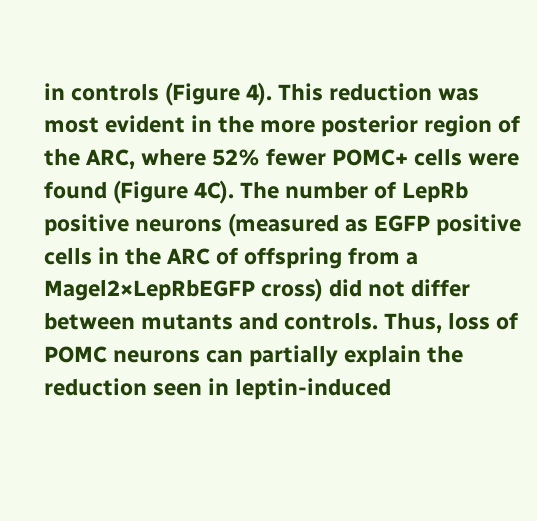in controls (Figure 4). This reduction was most evident in the more posterior region of the ARC, where 52% fewer POMC+ cells were found (Figure 4C). The number of LepRb positive neurons (measured as EGFP positive cells in the ARC of offspring from a Magel2×LepRbEGFP cross) did not differ between mutants and controls. Thus, loss of POMC neurons can partially explain the reduction seen in leptin-induced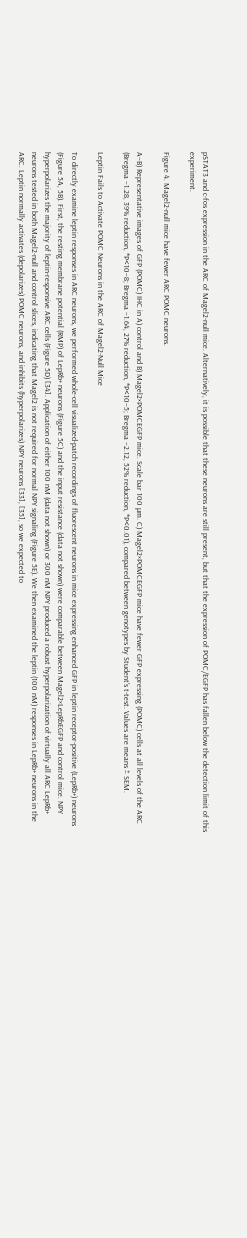pSTAT3 and c-fos expression in the ARC of Magel2-null mice. Alternatively, it is possible that these neurons are still present, but that the expression of POMC/EGFP has fallen below the detection limit of this experiment.

Figure 4. Magel2-null mice have fewer ARC POMC neurons.

A–B) Representative images of GFP (POMC) IHC in A) control and B) Magel2×POMCEGFP mice. Scale bar 100 µm. C) Magel2×POMCEGFP mice have fewer GFP expressing (POMC) cells at all levels of the ARC (Bregma −1.28, 39% reduction, *P<10−8; Bregma −1.64, 27% reduction, *P<10−5; Bregma −2.12, 52% reduction, *P<0.01), compared between genotypes by Student's t-test. Values are means ± SEM.

Leptin Fails to Activate POMC Neurons in the ARC of Magel2-Null Mice

To directly examine leptin responses in ARC neurons, we performed whole-cell visualized-patch recordings of fluorescent neurons in mice expressing enhanced GFP in leptin receptor-positive (LepRb+) neurons (Figure 5A, 5B). First, the resting membrane potential (RMP) of LepRb+ neurons (Figure 5C) and the input resistance (data not shown) were comparable between Magel2×LepRbEGFP and control mice. NPY hyperpolarizes the majority of leptin-responsive ARC cells (Figure 5D) [34]. Application of either 100 nM (data not shown) or 300 nM NPY produced a robust hyperpolarization of virtually all ARC LepRb+ neurons tested in both Magel2-null and control slices, indicating that Magel2 is not required for normal NPY signaling (Figure 5E). We then examined the leptin (100 nM) responses in LepRb+ neurons in the ARC. Leptin normally activates (depolarizes) POMC neurons, and inhibits (hyperpolarizes) NPY neurons [33], [35], so we expected to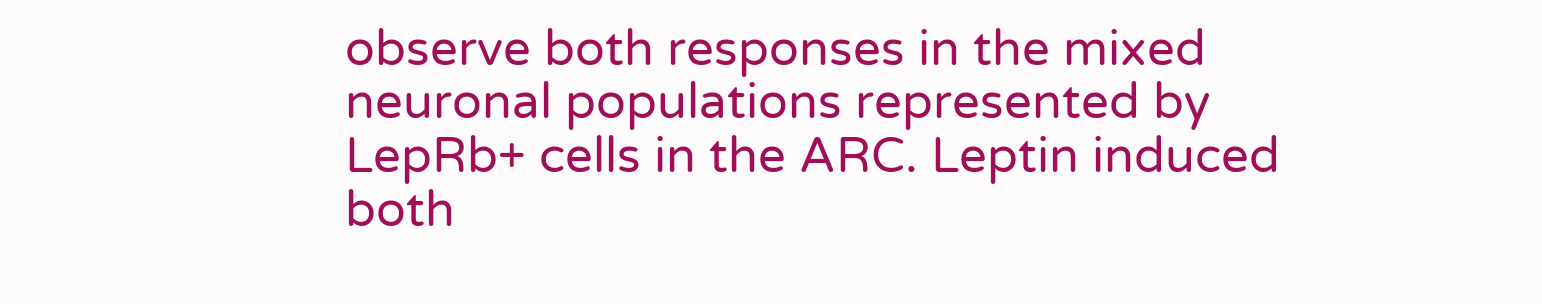observe both responses in the mixed neuronal populations represented by LepRb+ cells in the ARC. Leptin induced both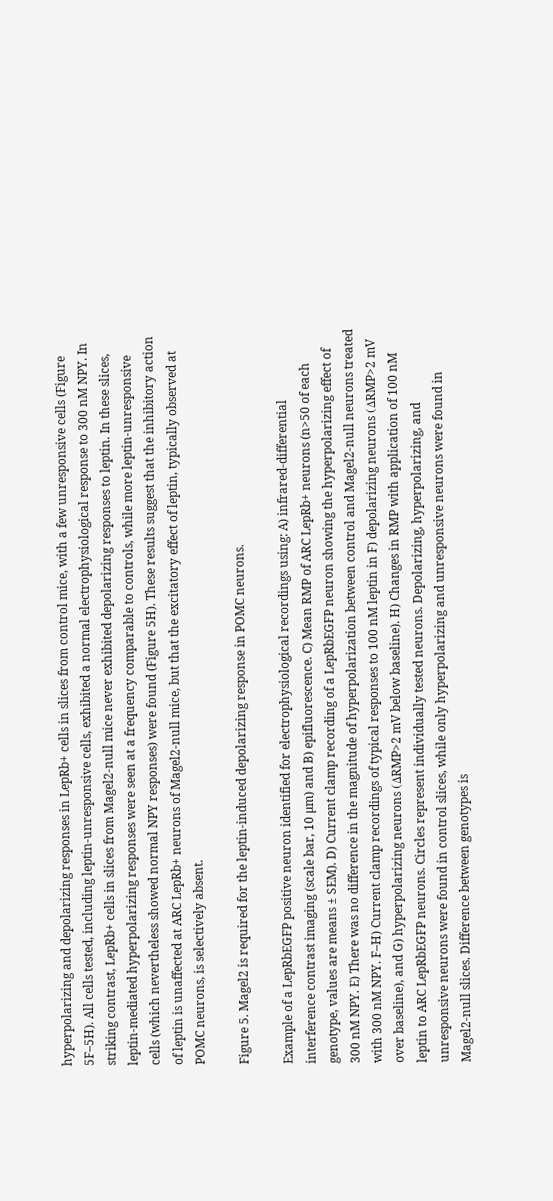hyperpolarizing and depolarizing responses in LepRb+ cells in slices from control mice, with a few unresponsive cells (Figure 5F–5H). All cells tested, including leptin-unresponsive cells, exhibited a normal electrophysiological response to 300 nM NPY. In striking contrast, LepRb+ cells in slices from Magel2-null mice never exhibited depolarizing responses to leptin. In these slices, leptin-mediated hyperpolarizing responses were seen at a frequency comparable to controls, while more leptin-unresponsive cells (which nevertheless showed normal NPY responses) were found (Figure 5H). These results suggest that the inhibitory action of leptin is unaffected at ARC LepRb+ neurons of Magel2-null mice, but that the excitatory effect of leptin, typically observed at POMC neurons, is selectively absent.

Figure 5. Magel2 is required for the leptin-induced depolarizing response in POMC neurons.

Example of a LepRbEGFP positive neuron identified for electrophysiological recordings using: A) infrared-differential interference contrast imaging (scale bar, 10 µm) and B) epifluorescence. C) Mean RMP of ARC LepRb+ neurons (n>50 of each genotype, values are means ± SEM). D) Current clamp recording of a LepRbEGFP neuron showing the hyperpolarizing effect of 300 nM NPY. E) There was no difference in the magnitude of hyperpolarization between control and Magel2-null neurons treated with 300 nM NPY. F–H) Current clamp recordings of typical responses to 100 nM leptin in F) depolarizing neurons (ΔRMP>2 mV over baseline), and G) hyperpolarizing neurons (ΔRMP>2 mV below baseline). H) Changes in RMP with application of 100 nM leptin to ARC LepRbEGFP neurons. Circles represent individually tested neurons. Depolarizing, hyperpolarizing, and unresponsive neurons were found in control slices, while only hyperpolarizing and unresponsive neurons were found in Magel2-null slices. Difference between genotypes is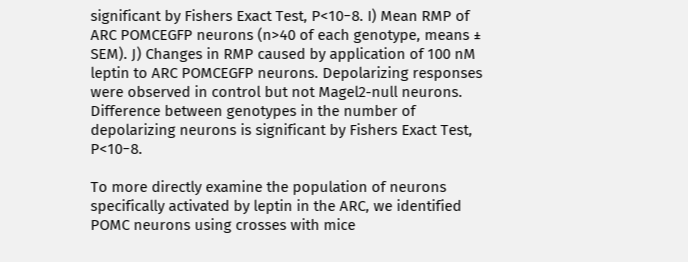significant by Fishers Exact Test, P<10−8. I) Mean RMP of ARC POMCEGFP neurons (n>40 of each genotype, means ± SEM). J) Changes in RMP caused by application of 100 nM leptin to ARC POMCEGFP neurons. Depolarizing responses were observed in control but not Magel2-null neurons. Difference between genotypes in the number of depolarizing neurons is significant by Fishers Exact Test, P<10−8.

To more directly examine the population of neurons specifically activated by leptin in the ARC, we identified POMC neurons using crosses with mice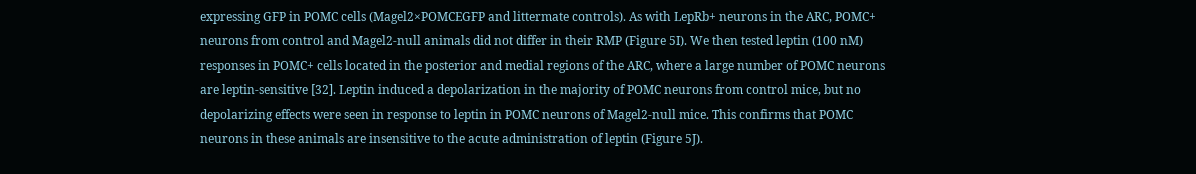expressing GFP in POMC cells (Magel2×POMCEGFP and littermate controls). As with LepRb+ neurons in the ARC, POMC+ neurons from control and Magel2-null animals did not differ in their RMP (Figure 5I). We then tested leptin (100 nM) responses in POMC+ cells located in the posterior and medial regions of the ARC, where a large number of POMC neurons are leptin-sensitive [32]. Leptin induced a depolarization in the majority of POMC neurons from control mice, but no depolarizing effects were seen in response to leptin in POMC neurons of Magel2-null mice. This confirms that POMC neurons in these animals are insensitive to the acute administration of leptin (Figure 5J).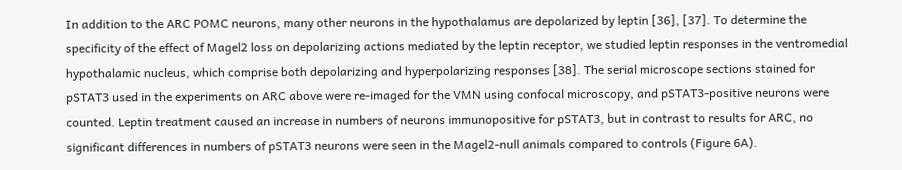In addition to the ARC POMC neurons, many other neurons in the hypothalamus are depolarized by leptin [36], [37]. To determine the specificity of the effect of Magel2 loss on depolarizing actions mediated by the leptin receptor, we studied leptin responses in the ventromedial hypothalamic nucleus, which comprise both depolarizing and hyperpolarizing responses [38]. The serial microscope sections stained for pSTAT3 used in the experiments on ARC above were re-imaged for the VMN using confocal microscopy, and pSTAT3-positive neurons were counted. Leptin treatment caused an increase in numbers of neurons immunopositive for pSTAT3, but in contrast to results for ARC, no significant differences in numbers of pSTAT3 neurons were seen in the Magel2-null animals compared to controls (Figure 6A).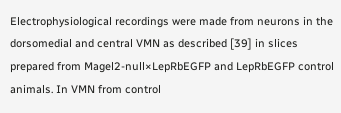Electrophysiological recordings were made from neurons in the dorsomedial and central VMN as described [39] in slices prepared from Magel2-null×LepRbEGFP and LepRbEGFP control animals. In VMN from control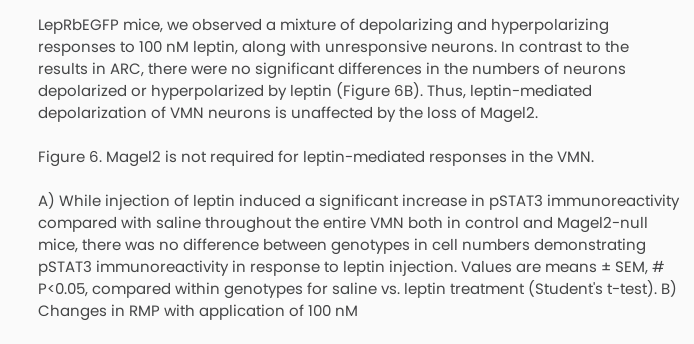LepRbEGFP mice, we observed a mixture of depolarizing and hyperpolarizing responses to 100 nM leptin, along with unresponsive neurons. In contrast to the results in ARC, there were no significant differences in the numbers of neurons depolarized or hyperpolarized by leptin (Figure 6B). Thus, leptin-mediated depolarization of VMN neurons is unaffected by the loss of Magel2.

Figure 6. Magel2 is not required for leptin-mediated responses in the VMN.

A) While injection of leptin induced a significant increase in pSTAT3 immunoreactivity compared with saline throughout the entire VMN both in control and Magel2-null mice, there was no difference between genotypes in cell numbers demonstrating pSTAT3 immunoreactivity in response to leptin injection. Values are means ± SEM, # P<0.05, compared within genotypes for saline vs. leptin treatment (Student's t-test). B) Changes in RMP with application of 100 nM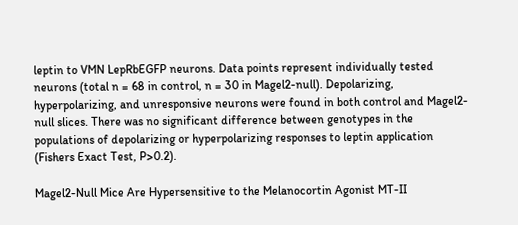leptin to VMN LepRbEGFP neurons. Data points represent individually tested neurons (total n = 68 in control, n = 30 in Magel2-null). Depolarizing, hyperpolarizing, and unresponsive neurons were found in both control and Magel2-null slices. There was no significant difference between genotypes in the populations of depolarizing or hyperpolarizing responses to leptin application (Fishers Exact Test, P>0.2).

Magel2-Null Mice Are Hypersensitive to the Melanocortin Agonist MT-II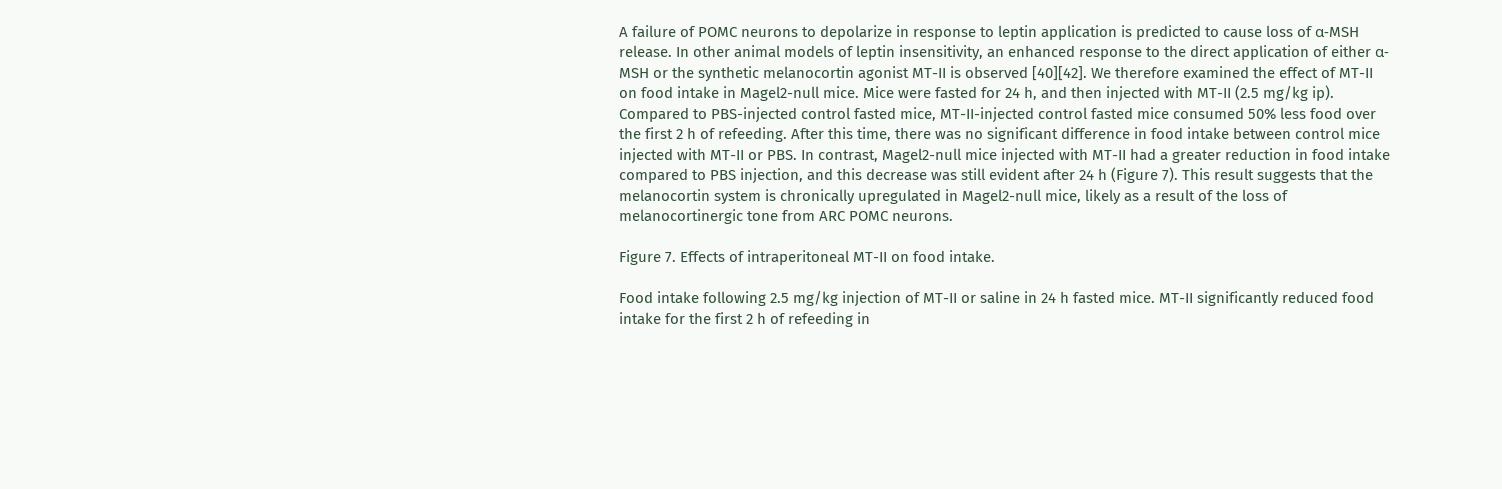A failure of POMC neurons to depolarize in response to leptin application is predicted to cause loss of α-MSH release. In other animal models of leptin insensitivity, an enhanced response to the direct application of either α-MSH or the synthetic melanocortin agonist MT-II is observed [40][42]. We therefore examined the effect of MT-II on food intake in Magel2-null mice. Mice were fasted for 24 h, and then injected with MT-II (2.5 mg/kg ip). Compared to PBS-injected control fasted mice, MT-II-injected control fasted mice consumed 50% less food over the first 2 h of refeeding. After this time, there was no significant difference in food intake between control mice injected with MT-II or PBS. In contrast, Magel2-null mice injected with MT-II had a greater reduction in food intake compared to PBS injection, and this decrease was still evident after 24 h (Figure 7). This result suggests that the melanocortin system is chronically upregulated in Magel2-null mice, likely as a result of the loss of melanocortinergic tone from ARC POMC neurons.

Figure 7. Effects of intraperitoneal MT-II on food intake.

Food intake following 2.5 mg/kg injection of MT-II or saline in 24 h fasted mice. MT-II significantly reduced food intake for the first 2 h of refeeding in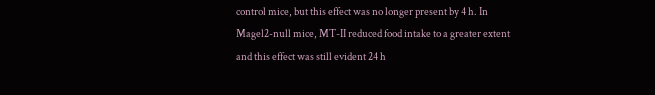control mice, but this effect was no longer present by 4 h. In Magel2-null mice, MT-II reduced food intake to a greater extent and this effect was still evident 24 h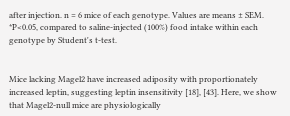after injection. n = 6 mice of each genotype. Values are means ± SEM. *P<0.05, compared to saline-injected (100%) food intake within each genotype by Student's t-test.


Mice lacking Magel2 have increased adiposity with proportionately increased leptin, suggesting leptin insensitivity [18], [43]. Here, we show that Magel2-null mice are physiologically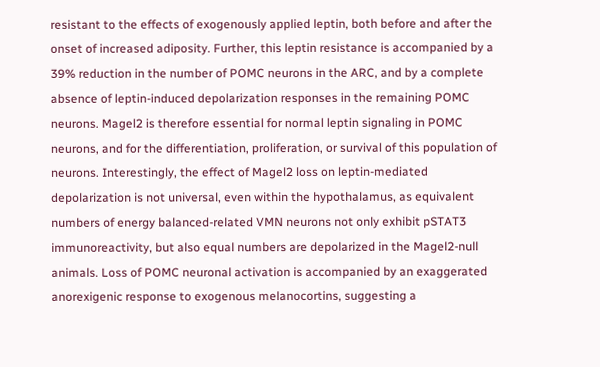resistant to the effects of exogenously applied leptin, both before and after the onset of increased adiposity. Further, this leptin resistance is accompanied by a 39% reduction in the number of POMC neurons in the ARC, and by a complete absence of leptin-induced depolarization responses in the remaining POMC neurons. Magel2 is therefore essential for normal leptin signaling in POMC neurons, and for the differentiation, proliferation, or survival of this population of neurons. Interestingly, the effect of Magel2 loss on leptin-mediated depolarization is not universal, even within the hypothalamus, as equivalent numbers of energy balanced-related VMN neurons not only exhibit pSTAT3 immunoreactivity, but also equal numbers are depolarized in the Magel2-null animals. Loss of POMC neuronal activation is accompanied by an exaggerated anorexigenic response to exogenous melanocortins, suggesting a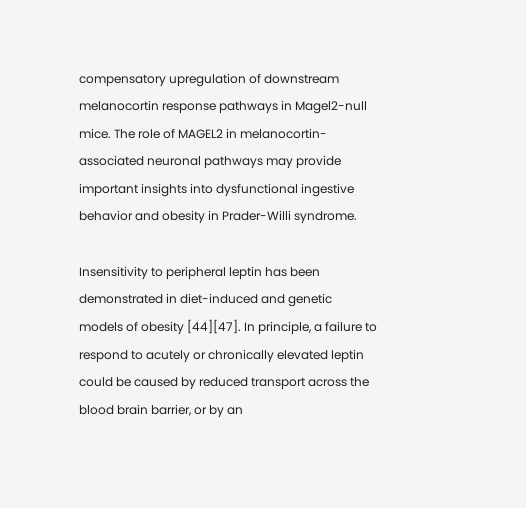compensatory upregulation of downstream melanocortin response pathways in Magel2-null mice. The role of MAGEL2 in melanocortin-associated neuronal pathways may provide important insights into dysfunctional ingestive behavior and obesity in Prader-Willi syndrome.

Insensitivity to peripheral leptin has been demonstrated in diet-induced and genetic models of obesity [44][47]. In principle, a failure to respond to acutely or chronically elevated leptin could be caused by reduced transport across the blood brain barrier, or by an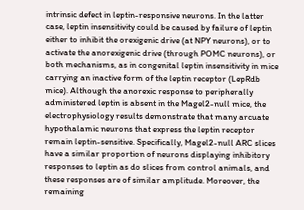intrinsic defect in leptin-responsive neurons. In the latter case, leptin insensitivity could be caused by failure of leptin either to inhibit the orexigenic drive (at NPY neurons), or to activate the anorexigenic drive (through POMC neurons), or both mechanisms, as in congenital leptin insensitivity in mice carrying an inactive form of the leptin receptor (LepRdb mice). Although the anorexic response to peripherally administered leptin is absent in the Magel2-null mice, the electrophysiology results demonstrate that many arcuate hypothalamic neurons that express the leptin receptor remain leptin-sensitive. Specifically, Magel2-null ARC slices have a similar proportion of neurons displaying inhibitory responses to leptin as do slices from control animals, and these responses are of similar amplitude. Moreover, the remaining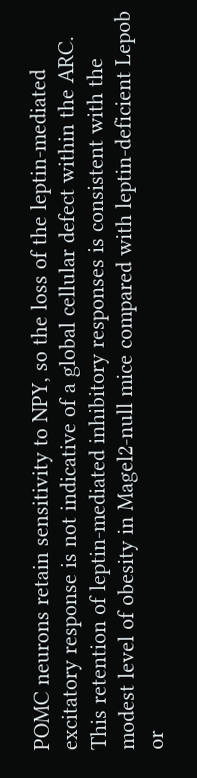POMC neurons retain sensitivity to NPY, so the loss of the leptin-mediated excitatory response is not indicative of a global cellular defect within the ARC. This retention of leptin-mediated inhibitory responses is consistent with the modest level of obesity in Magel2-null mice compared with leptin-deficient Lepob or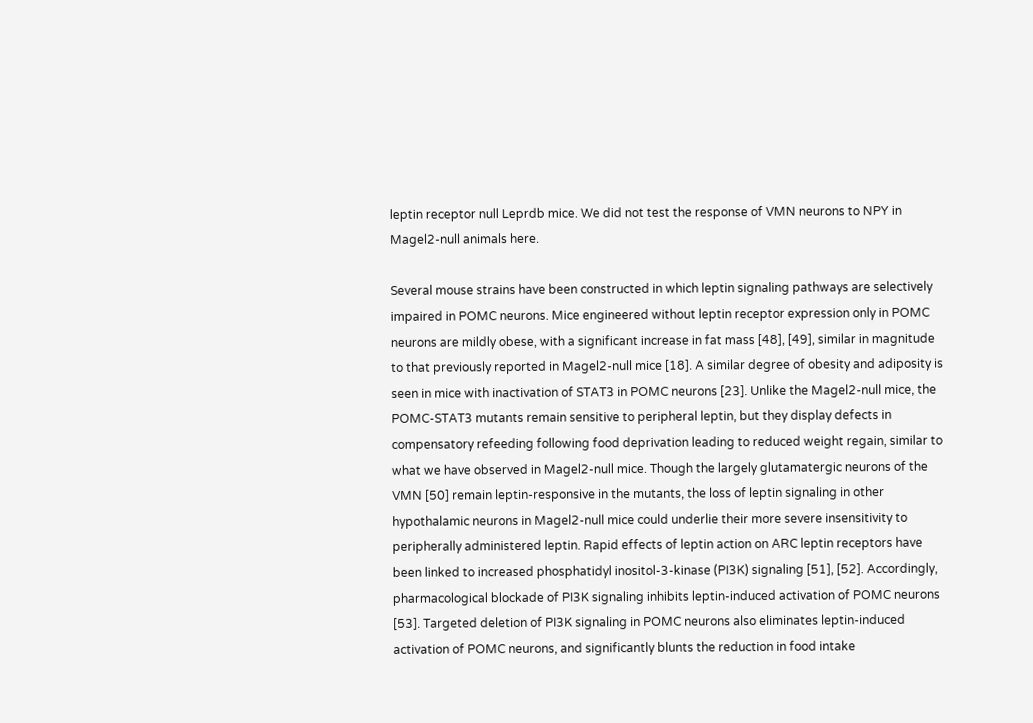leptin receptor null Leprdb mice. We did not test the response of VMN neurons to NPY in Magel2-null animals here.

Several mouse strains have been constructed in which leptin signaling pathways are selectively impaired in POMC neurons. Mice engineered without leptin receptor expression only in POMC neurons are mildly obese, with a significant increase in fat mass [48], [49], similar in magnitude to that previously reported in Magel2-null mice [18]. A similar degree of obesity and adiposity is seen in mice with inactivation of STAT3 in POMC neurons [23]. Unlike the Magel2-null mice, the POMC-STAT3 mutants remain sensitive to peripheral leptin, but they display defects in compensatory refeeding following food deprivation leading to reduced weight regain, similar to what we have observed in Magel2-null mice. Though the largely glutamatergic neurons of the VMN [50] remain leptin-responsive in the mutants, the loss of leptin signaling in other hypothalamic neurons in Magel2-null mice could underlie their more severe insensitivity to peripherally administered leptin. Rapid effects of leptin action on ARC leptin receptors have been linked to increased phosphatidyl inositol-3-kinase (PI3K) signaling [51], [52]. Accordingly, pharmacological blockade of PI3K signaling inhibits leptin-induced activation of POMC neurons [53]. Targeted deletion of PI3K signaling in POMC neurons also eliminates leptin-induced activation of POMC neurons, and significantly blunts the reduction in food intake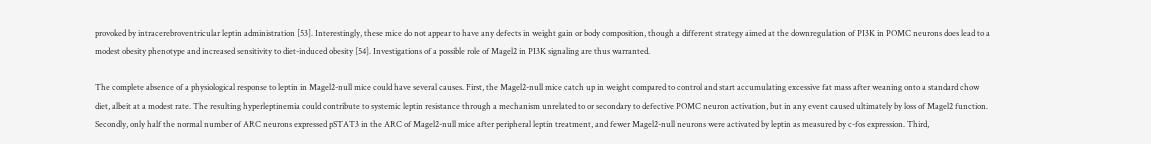provoked by intracerebroventricular leptin administration [53]. Interestingly, these mice do not appear to have any defects in weight gain or body composition, though a different strategy aimed at the downregulation of PI3K in POMC neurons does lead to a modest obesity phenotype and increased sensitivity to diet-induced obesity [54]. Investigations of a possible role of Magel2 in PI3K signaling are thus warranted.

The complete absence of a physiological response to leptin in Magel2-null mice could have several causes. First, the Magel2-null mice catch up in weight compared to control and start accumulating excessive fat mass after weaning onto a standard chow diet, albeit at a modest rate. The resulting hyperleptinemia could contribute to systemic leptin resistance through a mechanism unrelated to or secondary to defective POMC neuron activation, but in any event caused ultimately by loss of Magel2 function. Secondly, only half the normal number of ARC neurons expressed pSTAT3 in the ARC of Magel2-null mice after peripheral leptin treatment, and fewer Magel2-null neurons were activated by leptin as measured by c-fos expression. Third,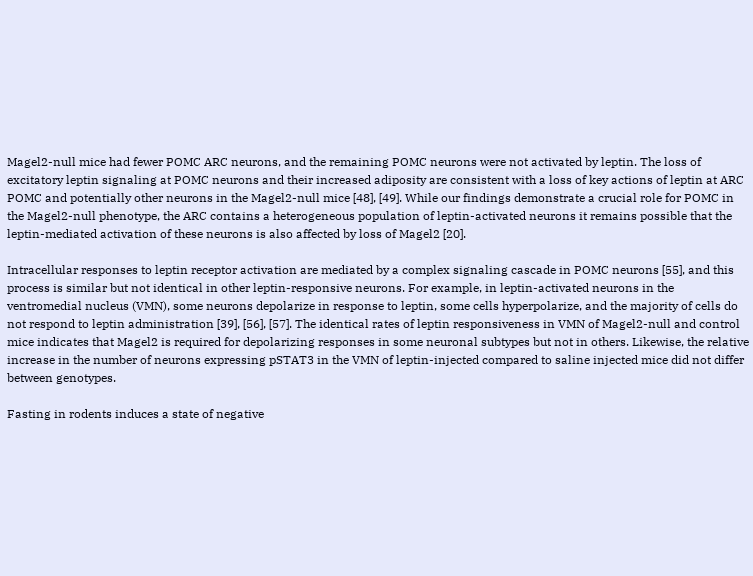Magel2-null mice had fewer POMC ARC neurons, and the remaining POMC neurons were not activated by leptin. The loss of excitatory leptin signaling at POMC neurons and their increased adiposity are consistent with a loss of key actions of leptin at ARC POMC and potentially other neurons in the Magel2-null mice [48], [49]. While our findings demonstrate a crucial role for POMC in the Magel2-null phenotype, the ARC contains a heterogeneous population of leptin-activated neurons it remains possible that the leptin-mediated activation of these neurons is also affected by loss of Magel2 [20].

Intracellular responses to leptin receptor activation are mediated by a complex signaling cascade in POMC neurons [55], and this process is similar but not identical in other leptin-responsive neurons. For example, in leptin-activated neurons in the ventromedial nucleus (VMN), some neurons depolarize in response to leptin, some cells hyperpolarize, and the majority of cells do not respond to leptin administration [39], [56], [57]. The identical rates of leptin responsiveness in VMN of Magel2-null and control mice indicates that Magel2 is required for depolarizing responses in some neuronal subtypes but not in others. Likewise, the relative increase in the number of neurons expressing pSTAT3 in the VMN of leptin-injected compared to saline injected mice did not differ between genotypes.

Fasting in rodents induces a state of negative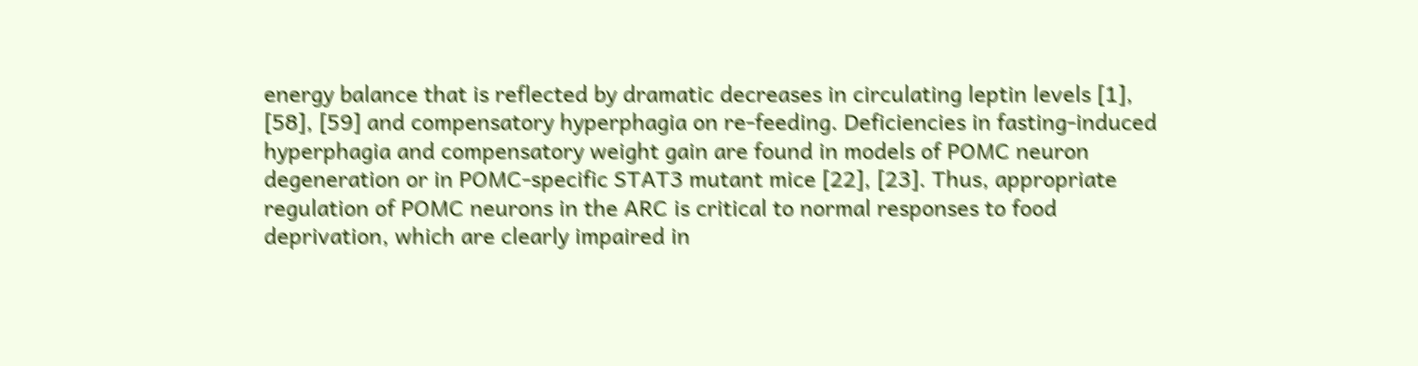energy balance that is reflected by dramatic decreases in circulating leptin levels [1], [58], [59] and compensatory hyperphagia on re-feeding. Deficiencies in fasting-induced hyperphagia and compensatory weight gain are found in models of POMC neuron degeneration or in POMC-specific STAT3 mutant mice [22], [23]. Thus, appropriate regulation of POMC neurons in the ARC is critical to normal responses to food deprivation, which are clearly impaired in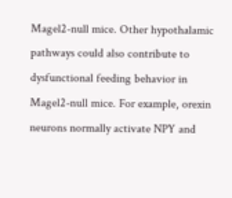Magel2-null mice. Other hypothalamic pathways could also contribute to dysfunctional feeding behavior in Magel2-null mice. For example, orexin neurons normally activate NPY and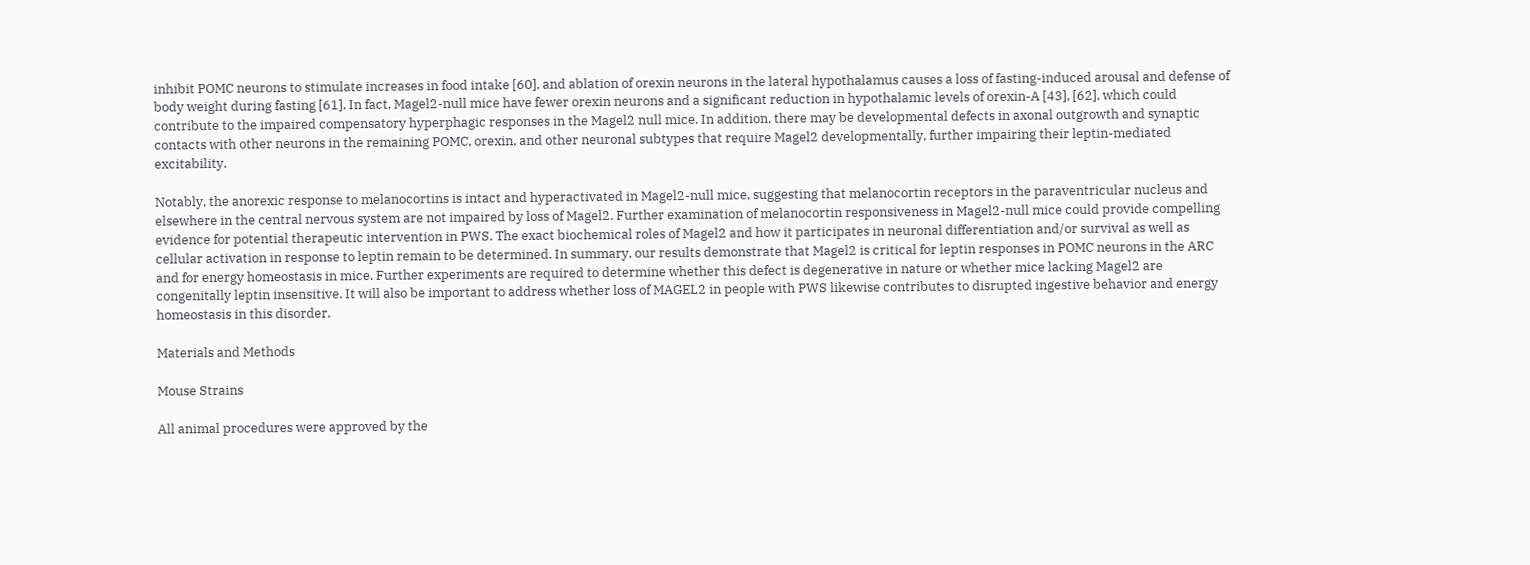inhibit POMC neurons to stimulate increases in food intake [60], and ablation of orexin neurons in the lateral hypothalamus causes a loss of fasting-induced arousal and defense of body weight during fasting [61]. In fact, Magel2-null mice have fewer orexin neurons and a significant reduction in hypothalamic levels of orexin-A [43], [62], which could contribute to the impaired compensatory hyperphagic responses in the Magel2 null mice. In addition, there may be developmental defects in axonal outgrowth and synaptic contacts with other neurons in the remaining POMC, orexin, and other neuronal subtypes that require Magel2 developmentally, further impairing their leptin-mediated excitability.

Notably, the anorexic response to melanocortins is intact and hyperactivated in Magel2-null mice, suggesting that melanocortin receptors in the paraventricular nucleus and elsewhere in the central nervous system are not impaired by loss of Magel2. Further examination of melanocortin responsiveness in Magel2-null mice could provide compelling evidence for potential therapeutic intervention in PWS. The exact biochemical roles of Magel2 and how it participates in neuronal differentiation and/or survival as well as cellular activation in response to leptin remain to be determined. In summary, our results demonstrate that Magel2 is critical for leptin responses in POMC neurons in the ARC and for energy homeostasis in mice. Further experiments are required to determine whether this defect is degenerative in nature or whether mice lacking Magel2 are congenitally leptin insensitive. It will also be important to address whether loss of MAGEL2 in people with PWS likewise contributes to disrupted ingestive behavior and energy homeostasis in this disorder.

Materials and Methods

Mouse Strains

All animal procedures were approved by the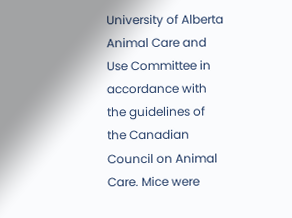University of Alberta Animal Care and Use Committee in accordance with the guidelines of the Canadian Council on Animal Care. Mice were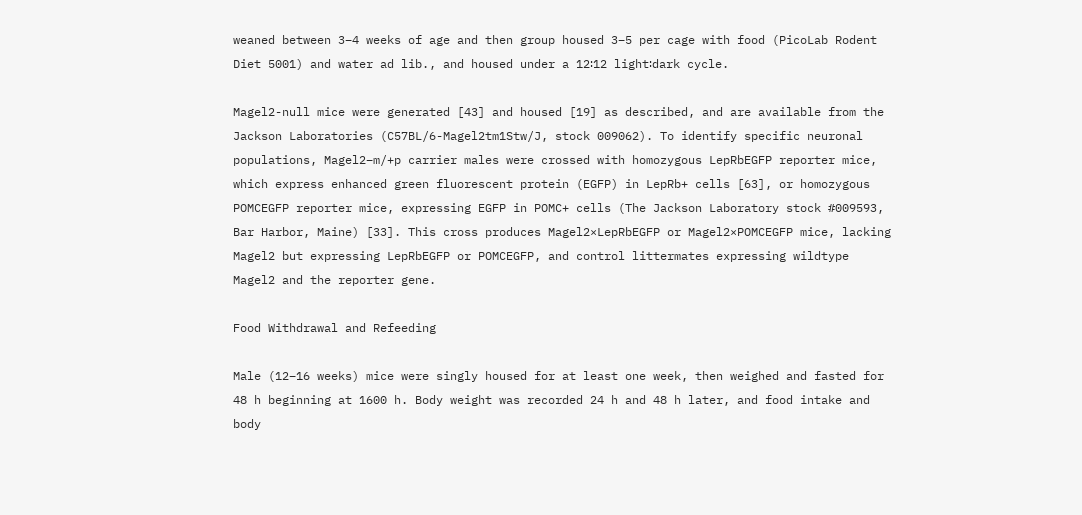weaned between 3–4 weeks of age and then group housed 3–5 per cage with food (PicoLab Rodent Diet 5001) and water ad lib., and housed under a 12∶12 light∶dark cycle.

Magel2-null mice were generated [43] and housed [19] as described, and are available from the Jackson Laboratories (C57BL/6-Magel2tm1Stw/J, stock 009062). To identify specific neuronal populations, Magel2−m/+p carrier males were crossed with homozygous LepRbEGFP reporter mice, which express enhanced green fluorescent protein (EGFP) in LepRb+ cells [63], or homozygous POMCEGFP reporter mice, expressing EGFP in POMC+ cells (The Jackson Laboratory stock #009593, Bar Harbor, Maine) [33]. This cross produces Magel2×LepRbEGFP or Magel2×POMCEGFP mice, lacking Magel2 but expressing LepRbEGFP or POMCEGFP, and control littermates expressing wildtype Magel2 and the reporter gene.

Food Withdrawal and Refeeding

Male (12–16 weeks) mice were singly housed for at least one week, then weighed and fasted for 48 h beginning at 1600 h. Body weight was recorded 24 h and 48 h later, and food intake and body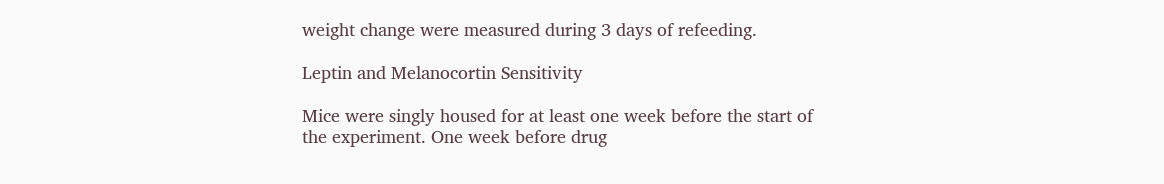weight change were measured during 3 days of refeeding.

Leptin and Melanocortin Sensitivity

Mice were singly housed for at least one week before the start of the experiment. One week before drug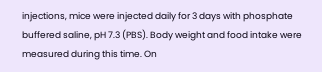injections, mice were injected daily for 3 days with phosphate buffered saline, pH 7.3 (PBS). Body weight and food intake were measured during this time. On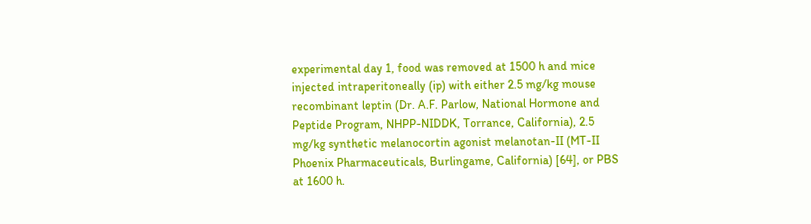experimental day 1, food was removed at 1500 h and mice injected intraperitoneally (ip) with either 2.5 mg/kg mouse recombinant leptin (Dr. A.F. Parlow, National Hormone and Peptide Program, NHPP-NIDDK, Torrance, California), 2.5 mg/kg synthetic melanocortin agonist melanotan-II (MT-II Phoenix Pharmaceuticals, Burlingame, California) [64], or PBS at 1600 h.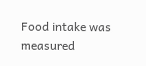Food intake was measured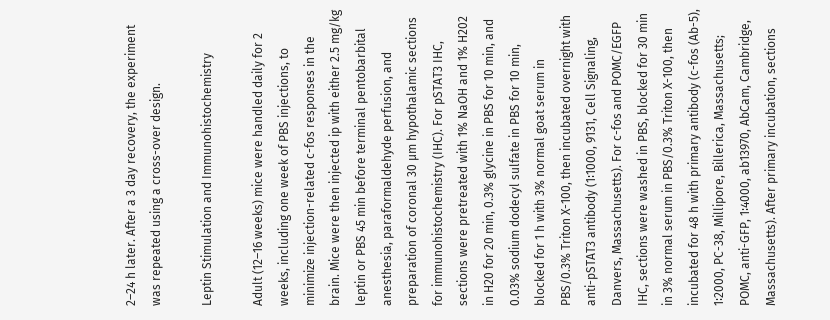2–24 h later. After a 3 day recovery, the experiment was repeated using a cross-over design.

Leptin Stimulation and Immunohistochemistry

Adult (12–16 weeks) mice were handled daily for 2 weeks, including one week of PBS injections, to minimize injection-related c-fos responses in the brain. Mice were then injected ip with either 2.5 mg/kg leptin or PBS 45 min before terminal pentobarbital anesthesia, paraformaldehyde perfusion, and preparation of coronal 30 µm hypothalamic sections for immunohistochemistry (IHC). For pSTAT3 IHC, sections were pretreated with 1% NaOH and 1% H202 in H20 for 20 min, 0.3% glycine in PBS for 10 min, and 0.03% sodium dodecyl sulfate in PBS for 10 min, blocked for 1 h with 3% normal goat serum in PBS/0.3% Triton X-100, then incubated overnight with anti-pSTAT3 antibody (1∶1000, 9131, Cell Signaling, Danvers, Massachusetts). For c-fos and POMC/EGFP IHC, sections were washed in PBS, blocked for 30 min in 3% normal serum in PBS/0.3% Triton X-100, then incubated for 48 h with primary antibody (c-fos (Ab-5), 1∶2000, PC-38, Millipore, Billerica, Massachusetts; POMC, anti-GFP, 1∶4000, ab13970, AbCam, Cambridge, Massachusetts). After primary incubation, sections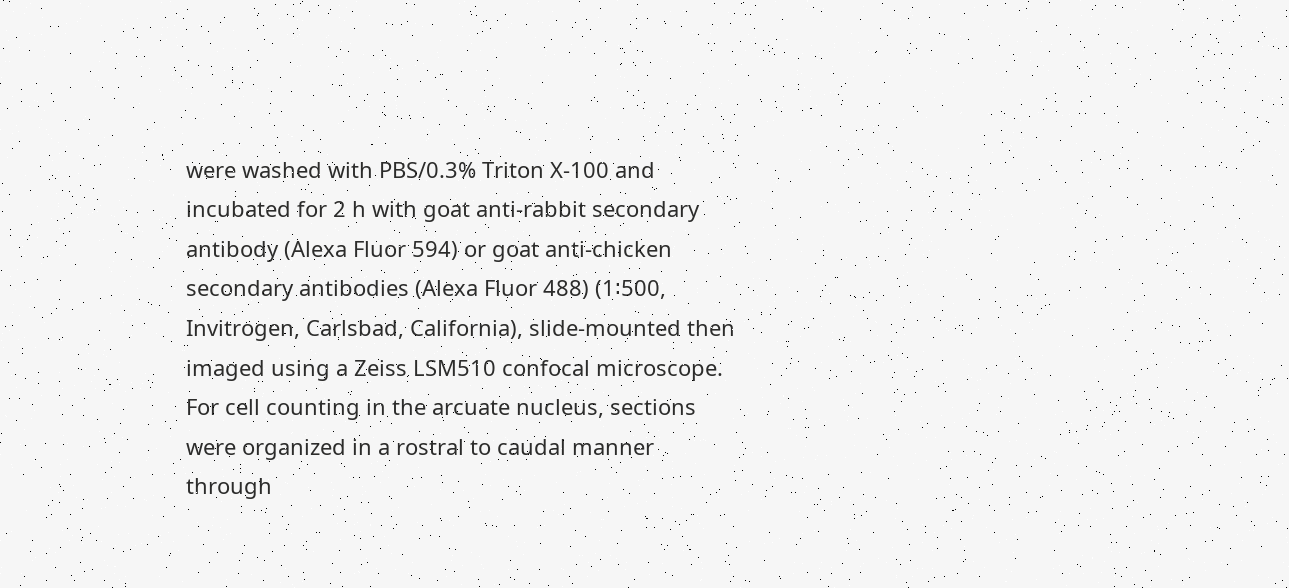were washed with PBS/0.3% Triton X-100 and incubated for 2 h with goat anti-rabbit secondary antibody (Alexa Fluor 594) or goat anti-chicken secondary antibodies (Alexa Fluor 488) (1∶500, Invitrogen, Carlsbad, California), slide-mounted then imaged using a Zeiss LSM510 confocal microscope. For cell counting in the arcuate nucleus, sections were organized in a rostral to caudal manner through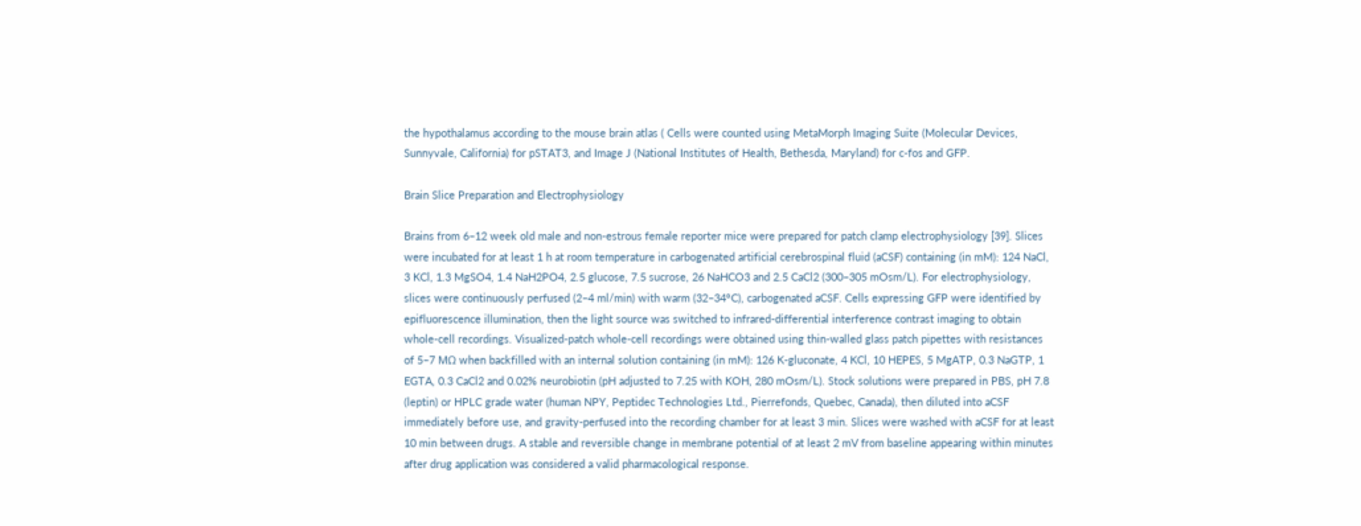the hypothalamus according to the mouse brain atlas ( Cells were counted using MetaMorph Imaging Suite (Molecular Devices, Sunnyvale, California) for pSTAT3, and Image J (National Institutes of Health, Bethesda, Maryland) for c-fos and GFP.

Brain Slice Preparation and Electrophysiology

Brains from 6–12 week old male and non-estrous female reporter mice were prepared for patch clamp electrophysiology [39]. Slices were incubated for at least 1 h at room temperature in carbogenated artificial cerebrospinal fluid (aCSF) containing (in mM): 124 NaCl, 3 KCl, 1.3 MgSO4, 1.4 NaH2PO4, 2.5 glucose, 7.5 sucrose, 26 NaHCO3 and 2.5 CaCl2 (300–305 mOsm/L). For electrophysiology, slices were continuously perfused (2–4 ml/min) with warm (32–34°C), carbogenated aCSF. Cells expressing GFP were identified by epifluorescence illumination, then the light source was switched to infrared-differential interference contrast imaging to obtain whole-cell recordings. Visualized-patch whole-cell recordings were obtained using thin-walled glass patch pipettes with resistances of 5–7 MΩ when backfilled with an internal solution containing (in mM): 126 K-gluconate, 4 KCl, 10 HEPES, 5 MgATP, 0.3 NaGTP, 1 EGTA, 0.3 CaCl2 and 0.02% neurobiotin (pH adjusted to 7.25 with KOH, 280 mOsm/L). Stock solutions were prepared in PBS, pH 7.8 (leptin) or HPLC grade water (human NPY, Peptidec Technologies Ltd., Pierrefonds, Quebec, Canada), then diluted into aCSF immediately before use, and gravity-perfused into the recording chamber for at least 3 min. Slices were washed with aCSF for at least 10 min between drugs. A stable and reversible change in membrane potential of at least 2 mV from baseline appearing within minutes after drug application was considered a valid pharmacological response.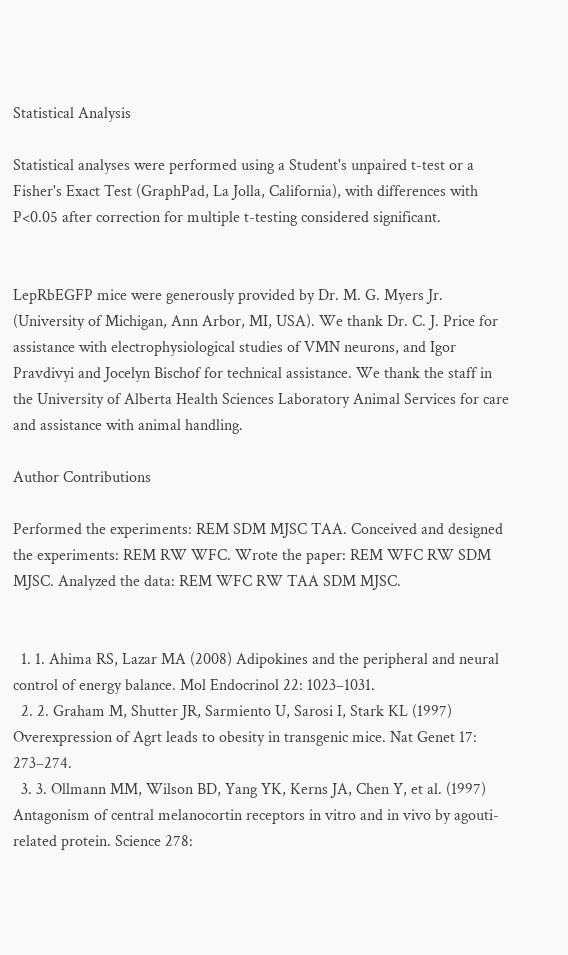Statistical Analysis

Statistical analyses were performed using a Student's unpaired t-test or a Fisher's Exact Test (GraphPad, La Jolla, California), with differences with P<0.05 after correction for multiple t-testing considered significant.


LepRbEGFP mice were generously provided by Dr. M. G. Myers Jr. (University of Michigan, Ann Arbor, MI, USA). We thank Dr. C. J. Price for assistance with electrophysiological studies of VMN neurons, and Igor Pravdivyi and Jocelyn Bischof for technical assistance. We thank the staff in the University of Alberta Health Sciences Laboratory Animal Services for care and assistance with animal handling.

Author Contributions

Performed the experiments: REM SDM MJSC TAA. Conceived and designed the experiments: REM RW WFC. Wrote the paper: REM WFC RW SDM MJSC. Analyzed the data: REM WFC RW TAA SDM MJSC.


  1. 1. Ahima RS, Lazar MA (2008) Adipokines and the peripheral and neural control of energy balance. Mol Endocrinol 22: 1023–1031.
  2. 2. Graham M, Shutter JR, Sarmiento U, Sarosi I, Stark KL (1997) Overexpression of Agrt leads to obesity in transgenic mice. Nat Genet 17: 273–274.
  3. 3. Ollmann MM, Wilson BD, Yang YK, Kerns JA, Chen Y, et al. (1997) Antagonism of central melanocortin receptors in vitro and in vivo by agouti-related protein. Science 278: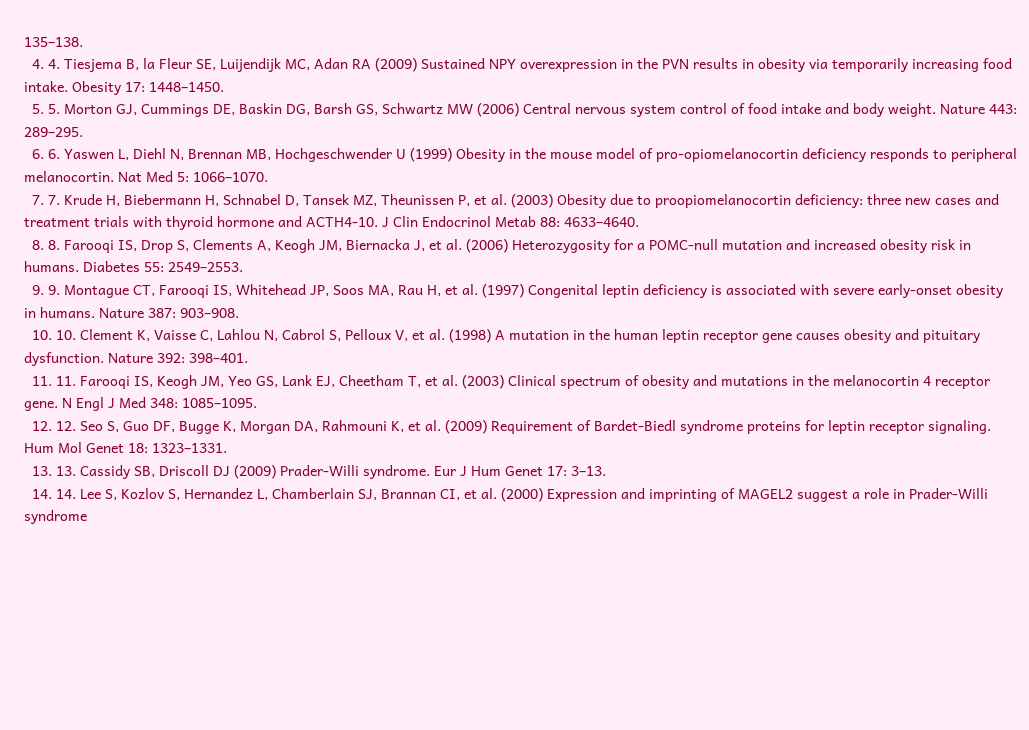135–138.
  4. 4. Tiesjema B, la Fleur SE, Luijendijk MC, Adan RA (2009) Sustained NPY overexpression in the PVN results in obesity via temporarily increasing food intake. Obesity 17: 1448–1450.
  5. 5. Morton GJ, Cummings DE, Baskin DG, Barsh GS, Schwartz MW (2006) Central nervous system control of food intake and body weight. Nature 443: 289–295.
  6. 6. Yaswen L, Diehl N, Brennan MB, Hochgeschwender U (1999) Obesity in the mouse model of pro-opiomelanocortin deficiency responds to peripheral melanocortin. Nat Med 5: 1066–1070.
  7. 7. Krude H, Biebermann H, Schnabel D, Tansek MZ, Theunissen P, et al. (2003) Obesity due to proopiomelanocortin deficiency: three new cases and treatment trials with thyroid hormone and ACTH4-10. J Clin Endocrinol Metab 88: 4633–4640.
  8. 8. Farooqi IS, Drop S, Clements A, Keogh JM, Biernacka J, et al. (2006) Heterozygosity for a POMC-null mutation and increased obesity risk in humans. Diabetes 55: 2549–2553.
  9. 9. Montague CT, Farooqi IS, Whitehead JP, Soos MA, Rau H, et al. (1997) Congenital leptin deficiency is associated with severe early-onset obesity in humans. Nature 387: 903–908.
  10. 10. Clement K, Vaisse C, Lahlou N, Cabrol S, Pelloux V, et al. (1998) A mutation in the human leptin receptor gene causes obesity and pituitary dysfunction. Nature 392: 398–401.
  11. 11. Farooqi IS, Keogh JM, Yeo GS, Lank EJ, Cheetham T, et al. (2003) Clinical spectrum of obesity and mutations in the melanocortin 4 receptor gene. N Engl J Med 348: 1085–1095.
  12. 12. Seo S, Guo DF, Bugge K, Morgan DA, Rahmouni K, et al. (2009) Requirement of Bardet-Biedl syndrome proteins for leptin receptor signaling. Hum Mol Genet 18: 1323–1331.
  13. 13. Cassidy SB, Driscoll DJ (2009) Prader-Willi syndrome. Eur J Hum Genet 17: 3–13.
  14. 14. Lee S, Kozlov S, Hernandez L, Chamberlain SJ, Brannan CI, et al. (2000) Expression and imprinting of MAGEL2 suggest a role in Prader-Willi syndrome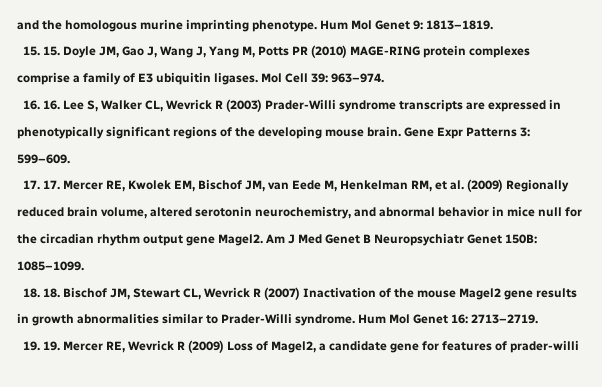and the homologous murine imprinting phenotype. Hum Mol Genet 9: 1813–1819.
  15. 15. Doyle JM, Gao J, Wang J, Yang M, Potts PR (2010) MAGE-RING protein complexes comprise a family of E3 ubiquitin ligases. Mol Cell 39: 963–974.
  16. 16. Lee S, Walker CL, Wevrick R (2003) Prader-Willi syndrome transcripts are expressed in phenotypically significant regions of the developing mouse brain. Gene Expr Patterns 3: 599–609.
  17. 17. Mercer RE, Kwolek EM, Bischof JM, van Eede M, Henkelman RM, et al. (2009) Regionally reduced brain volume, altered serotonin neurochemistry, and abnormal behavior in mice null for the circadian rhythm output gene Magel2. Am J Med Genet B Neuropsychiatr Genet 150B: 1085–1099.
  18. 18. Bischof JM, Stewart CL, Wevrick R (2007) Inactivation of the mouse Magel2 gene results in growth abnormalities similar to Prader-Willi syndrome. Hum Mol Genet 16: 2713–2719.
  19. 19. Mercer RE, Wevrick R (2009) Loss of Magel2, a candidate gene for features of prader-willi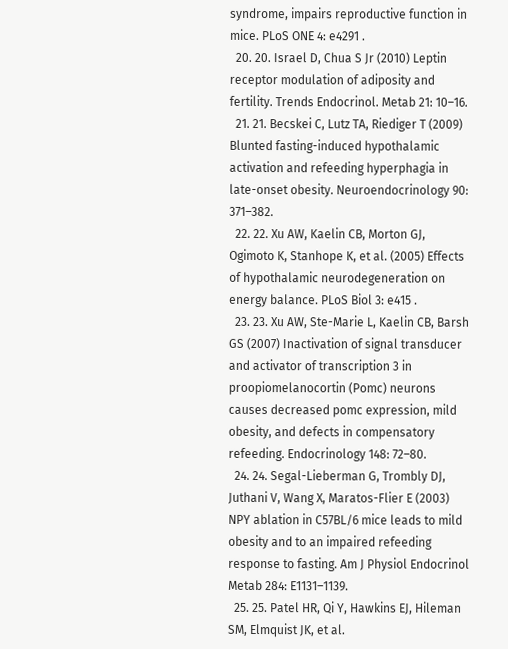syndrome, impairs reproductive function in mice. PLoS ONE 4: e4291 .
  20. 20. Israel D, Chua S Jr (2010) Leptin receptor modulation of adiposity and fertility. Trends Endocrinol. Metab 21: 10–16.
  21. 21. Becskei C, Lutz TA, Riediger T (2009) Blunted fasting-induced hypothalamic activation and refeeding hyperphagia in late-onset obesity. Neuroendocrinology 90: 371–382.
  22. 22. Xu AW, Kaelin CB, Morton GJ, Ogimoto K, Stanhope K, et al. (2005) Effects of hypothalamic neurodegeneration on energy balance. PLoS Biol 3: e415 .
  23. 23. Xu AW, Ste-Marie L, Kaelin CB, Barsh GS (2007) Inactivation of signal transducer and activator of transcription 3 in proopiomelanocortin (Pomc) neurons causes decreased pomc expression, mild obesity, and defects in compensatory refeeding. Endocrinology 148: 72–80.
  24. 24. Segal-Lieberman G, Trombly DJ, Juthani V, Wang X, Maratos-Flier E (2003) NPY ablation in C57BL/6 mice leads to mild obesity and to an impaired refeeding response to fasting. Am J Physiol Endocrinol Metab 284: E1131–1139.
  25. 25. Patel HR, Qi Y, Hawkins EJ, Hileman SM, Elmquist JK, et al.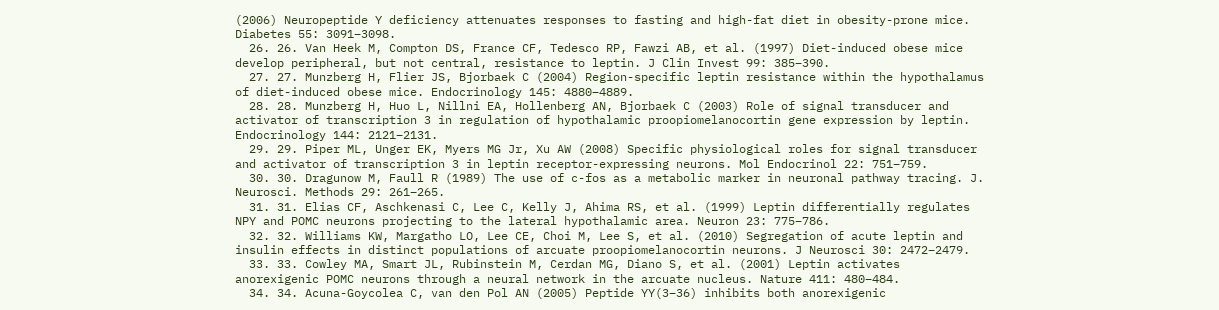(2006) Neuropeptide Y deficiency attenuates responses to fasting and high-fat diet in obesity-prone mice. Diabetes 55: 3091–3098.
  26. 26. Van Heek M, Compton DS, France CF, Tedesco RP, Fawzi AB, et al. (1997) Diet-induced obese mice develop peripheral, but not central, resistance to leptin. J Clin Invest 99: 385–390.
  27. 27. Munzberg H, Flier JS, Bjorbaek C (2004) Region-specific leptin resistance within the hypothalamus of diet-induced obese mice. Endocrinology 145: 4880–4889.
  28. 28. Munzberg H, Huo L, Nillni EA, Hollenberg AN, Bjorbaek C (2003) Role of signal transducer and activator of transcription 3 in regulation of hypothalamic proopiomelanocortin gene expression by leptin. Endocrinology 144: 2121–2131.
  29. 29. Piper ML, Unger EK, Myers MG Jr, Xu AW (2008) Specific physiological roles for signal transducer and activator of transcription 3 in leptin receptor-expressing neurons. Mol Endocrinol 22: 751–759.
  30. 30. Dragunow M, Faull R (1989) The use of c-fos as a metabolic marker in neuronal pathway tracing. J. Neurosci. Methods 29: 261–265.
  31. 31. Elias CF, Aschkenasi C, Lee C, Kelly J, Ahima RS, et al. (1999) Leptin differentially regulates NPY and POMC neurons projecting to the lateral hypothalamic area. Neuron 23: 775–786.
  32. 32. Williams KW, Margatho LO, Lee CE, Choi M, Lee S, et al. (2010) Segregation of acute leptin and insulin effects in distinct populations of arcuate proopiomelanocortin neurons. J Neurosci 30: 2472–2479.
  33. 33. Cowley MA, Smart JL, Rubinstein M, Cerdan MG, Diano S, et al. (2001) Leptin activates anorexigenic POMC neurons through a neural network in the arcuate nucleus. Nature 411: 480–484.
  34. 34. Acuna-Goycolea C, van den Pol AN (2005) Peptide YY(3–36) inhibits both anorexigenic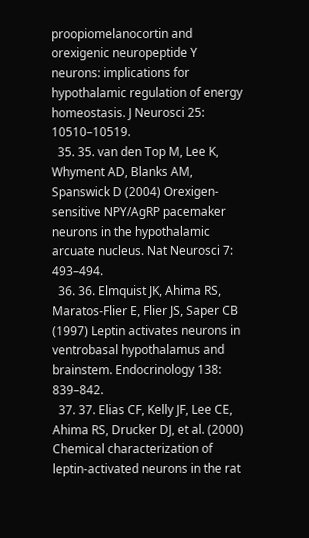proopiomelanocortin and orexigenic neuropeptide Y neurons: implications for hypothalamic regulation of energy homeostasis. J Neurosci 25: 10510–10519.
  35. 35. van den Top M, Lee K, Whyment AD, Blanks AM, Spanswick D (2004) Orexigen-sensitive NPY/AgRP pacemaker neurons in the hypothalamic arcuate nucleus. Nat Neurosci 7: 493–494.
  36. 36. Elmquist JK, Ahima RS, Maratos-Flier E, Flier JS, Saper CB (1997) Leptin activates neurons in ventrobasal hypothalamus and brainstem. Endocrinology 138: 839–842.
  37. 37. Elias CF, Kelly JF, Lee CE, Ahima RS, Drucker DJ, et al. (2000) Chemical characterization of leptin-activated neurons in the rat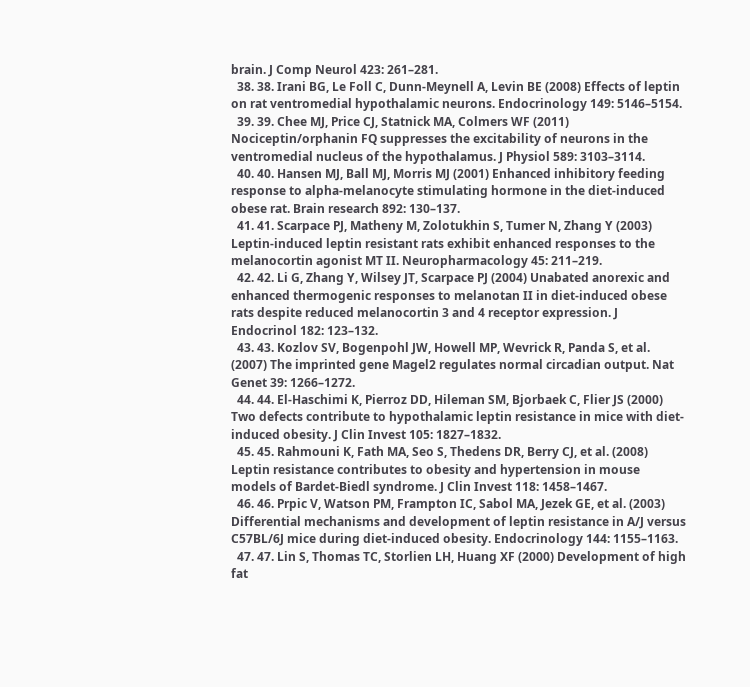brain. J Comp Neurol 423: 261–281.
  38. 38. Irani BG, Le Foll C, Dunn-Meynell A, Levin BE (2008) Effects of leptin on rat ventromedial hypothalamic neurons. Endocrinology 149: 5146–5154.
  39. 39. Chee MJ, Price CJ, Statnick MA, Colmers WF (2011) Nociceptin/orphanin FQ suppresses the excitability of neurons in the ventromedial nucleus of the hypothalamus. J Physiol 589: 3103–3114.
  40. 40. Hansen MJ, Ball MJ, Morris MJ (2001) Enhanced inhibitory feeding response to alpha-melanocyte stimulating hormone in the diet-induced obese rat. Brain research 892: 130–137.
  41. 41. Scarpace PJ, Matheny M, Zolotukhin S, Tumer N, Zhang Y (2003) Leptin-induced leptin resistant rats exhibit enhanced responses to the melanocortin agonist MT II. Neuropharmacology 45: 211–219.
  42. 42. Li G, Zhang Y, Wilsey JT, Scarpace PJ (2004) Unabated anorexic and enhanced thermogenic responses to melanotan II in diet-induced obese rats despite reduced melanocortin 3 and 4 receptor expression. J Endocrinol 182: 123–132.
  43. 43. Kozlov SV, Bogenpohl JW, Howell MP, Wevrick R, Panda S, et al. (2007) The imprinted gene Magel2 regulates normal circadian output. Nat Genet 39: 1266–1272.
  44. 44. El-Haschimi K, Pierroz DD, Hileman SM, Bjorbaek C, Flier JS (2000) Two defects contribute to hypothalamic leptin resistance in mice with diet-induced obesity. J Clin Invest 105: 1827–1832.
  45. 45. Rahmouni K, Fath MA, Seo S, Thedens DR, Berry CJ, et al. (2008) Leptin resistance contributes to obesity and hypertension in mouse models of Bardet-Biedl syndrome. J Clin Invest 118: 1458–1467.
  46. 46. Prpic V, Watson PM, Frampton IC, Sabol MA, Jezek GE, et al. (2003) Differential mechanisms and development of leptin resistance in A/J versus C57BL/6J mice during diet-induced obesity. Endocrinology 144: 1155–1163.
  47. 47. Lin S, Thomas TC, Storlien LH, Huang XF (2000) Development of high fat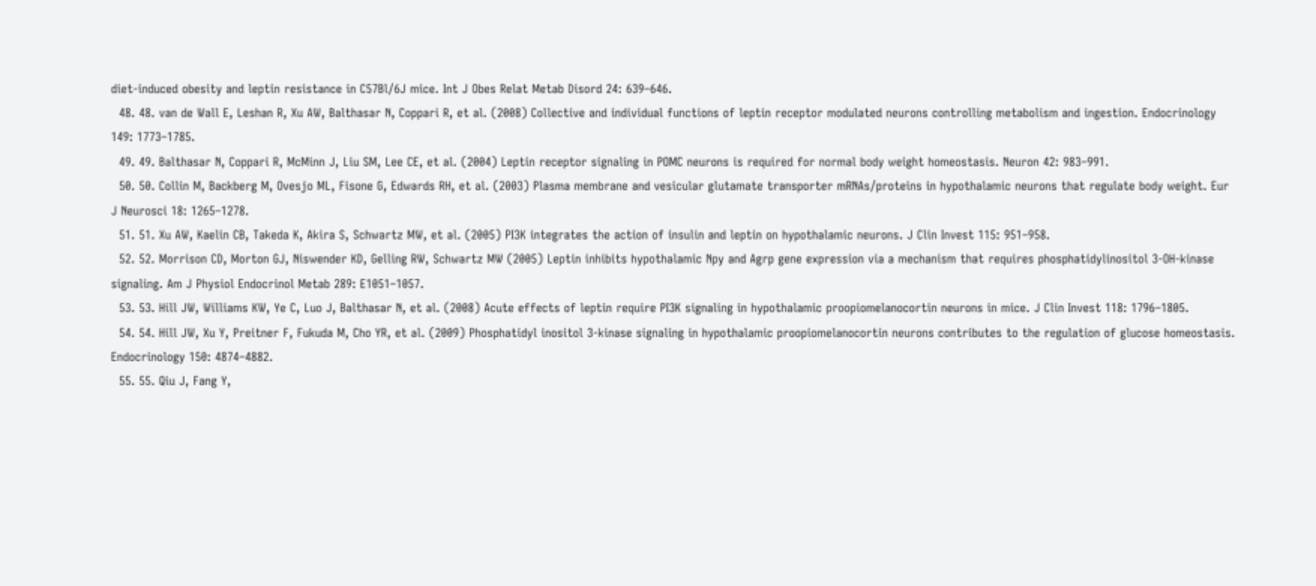diet-induced obesity and leptin resistance in C57Bl/6J mice. Int J Obes Relat Metab Disord 24: 639–646.
  48. 48. van de Wall E, Leshan R, Xu AW, Balthasar N, Coppari R, et al. (2008) Collective and individual functions of leptin receptor modulated neurons controlling metabolism and ingestion. Endocrinology 149: 1773–1785.
  49. 49. Balthasar N, Coppari R, McMinn J, Liu SM, Lee CE, et al. (2004) Leptin receptor signaling in POMC neurons is required for normal body weight homeostasis. Neuron 42: 983–991.
  50. 50. Collin M, Backberg M, Ovesjo ML, Fisone G, Edwards RH, et al. (2003) Plasma membrane and vesicular glutamate transporter mRNAs/proteins in hypothalamic neurons that regulate body weight. Eur J Neurosci 18: 1265–1278.
  51. 51. Xu AW, Kaelin CB, Takeda K, Akira S, Schwartz MW, et al. (2005) PI3K integrates the action of insulin and leptin on hypothalamic neurons. J Clin Invest 115: 951–958.
  52. 52. Morrison CD, Morton GJ, Niswender KD, Gelling RW, Schwartz MW (2005) Leptin inhibits hypothalamic Npy and Agrp gene expression via a mechanism that requires phosphatidylinositol 3-OH-kinase signaling. Am J Physiol Endocrinol Metab 289: E1051–1057.
  53. 53. Hill JW, Williams KW, Ye C, Luo J, Balthasar N, et al. (2008) Acute effects of leptin require PI3K signaling in hypothalamic proopiomelanocortin neurons in mice. J Clin Invest 118: 1796–1805.
  54. 54. Hill JW, Xu Y, Preitner F, Fukuda M, Cho YR, et al. (2009) Phosphatidyl inositol 3-kinase signaling in hypothalamic proopiomelanocortin neurons contributes to the regulation of glucose homeostasis. Endocrinology 150: 4874–4882.
  55. 55. Qiu J, Fang Y,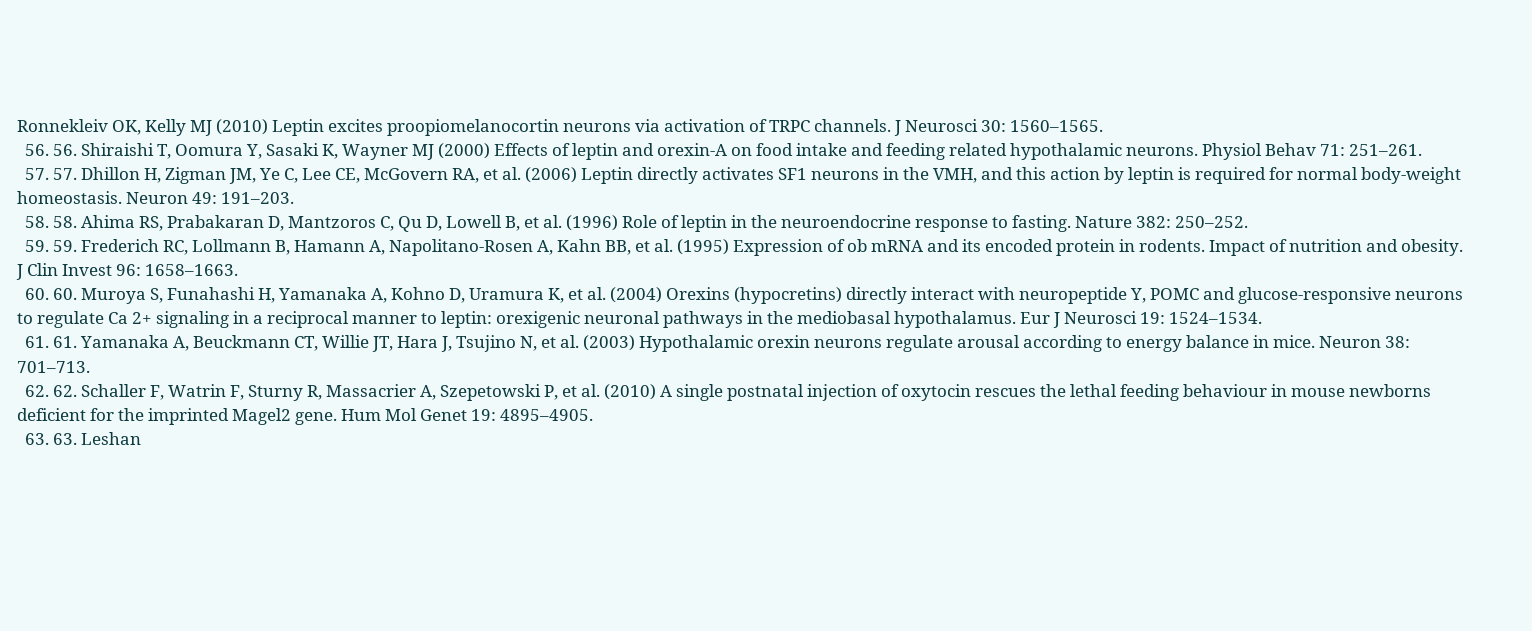Ronnekleiv OK, Kelly MJ (2010) Leptin excites proopiomelanocortin neurons via activation of TRPC channels. J Neurosci 30: 1560–1565.
  56. 56. Shiraishi T, Oomura Y, Sasaki K, Wayner MJ (2000) Effects of leptin and orexin-A on food intake and feeding related hypothalamic neurons. Physiol Behav 71: 251–261.
  57. 57. Dhillon H, Zigman JM, Ye C, Lee CE, McGovern RA, et al. (2006) Leptin directly activates SF1 neurons in the VMH, and this action by leptin is required for normal body-weight homeostasis. Neuron 49: 191–203.
  58. 58. Ahima RS, Prabakaran D, Mantzoros C, Qu D, Lowell B, et al. (1996) Role of leptin in the neuroendocrine response to fasting. Nature 382: 250–252.
  59. 59. Frederich RC, Lollmann B, Hamann A, Napolitano-Rosen A, Kahn BB, et al. (1995) Expression of ob mRNA and its encoded protein in rodents. Impact of nutrition and obesity. J Clin Invest 96: 1658–1663.
  60. 60. Muroya S, Funahashi H, Yamanaka A, Kohno D, Uramura K, et al. (2004) Orexins (hypocretins) directly interact with neuropeptide Y, POMC and glucose-responsive neurons to regulate Ca 2+ signaling in a reciprocal manner to leptin: orexigenic neuronal pathways in the mediobasal hypothalamus. Eur J Neurosci 19: 1524–1534.
  61. 61. Yamanaka A, Beuckmann CT, Willie JT, Hara J, Tsujino N, et al. (2003) Hypothalamic orexin neurons regulate arousal according to energy balance in mice. Neuron 38: 701–713.
  62. 62. Schaller F, Watrin F, Sturny R, Massacrier A, Szepetowski P, et al. (2010) A single postnatal injection of oxytocin rescues the lethal feeding behaviour in mouse newborns deficient for the imprinted Magel2 gene. Hum Mol Genet 19: 4895–4905.
  63. 63. Leshan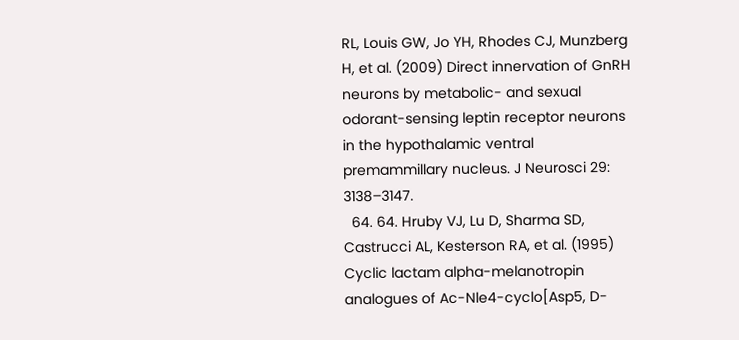RL, Louis GW, Jo YH, Rhodes CJ, Munzberg H, et al. (2009) Direct innervation of GnRH neurons by metabolic- and sexual odorant-sensing leptin receptor neurons in the hypothalamic ventral premammillary nucleus. J Neurosci 29: 3138–3147.
  64. 64. Hruby VJ, Lu D, Sharma SD, Castrucci AL, Kesterson RA, et al. (1995) Cyclic lactam alpha-melanotropin analogues of Ac-Nle4-cyclo[Asp5, D-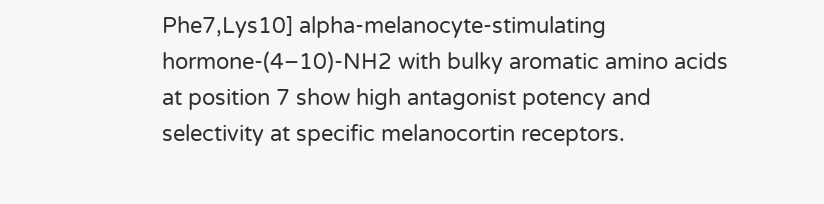Phe7,Lys10] alpha-melanocyte-stimulating hormone-(4–10)-NH2 with bulky aromatic amino acids at position 7 show high antagonist potency and selectivity at specific melanocortin receptors.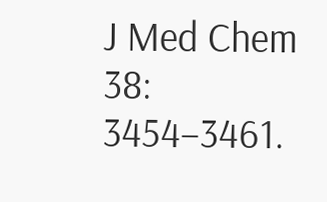J Med Chem 38: 3454–3461.